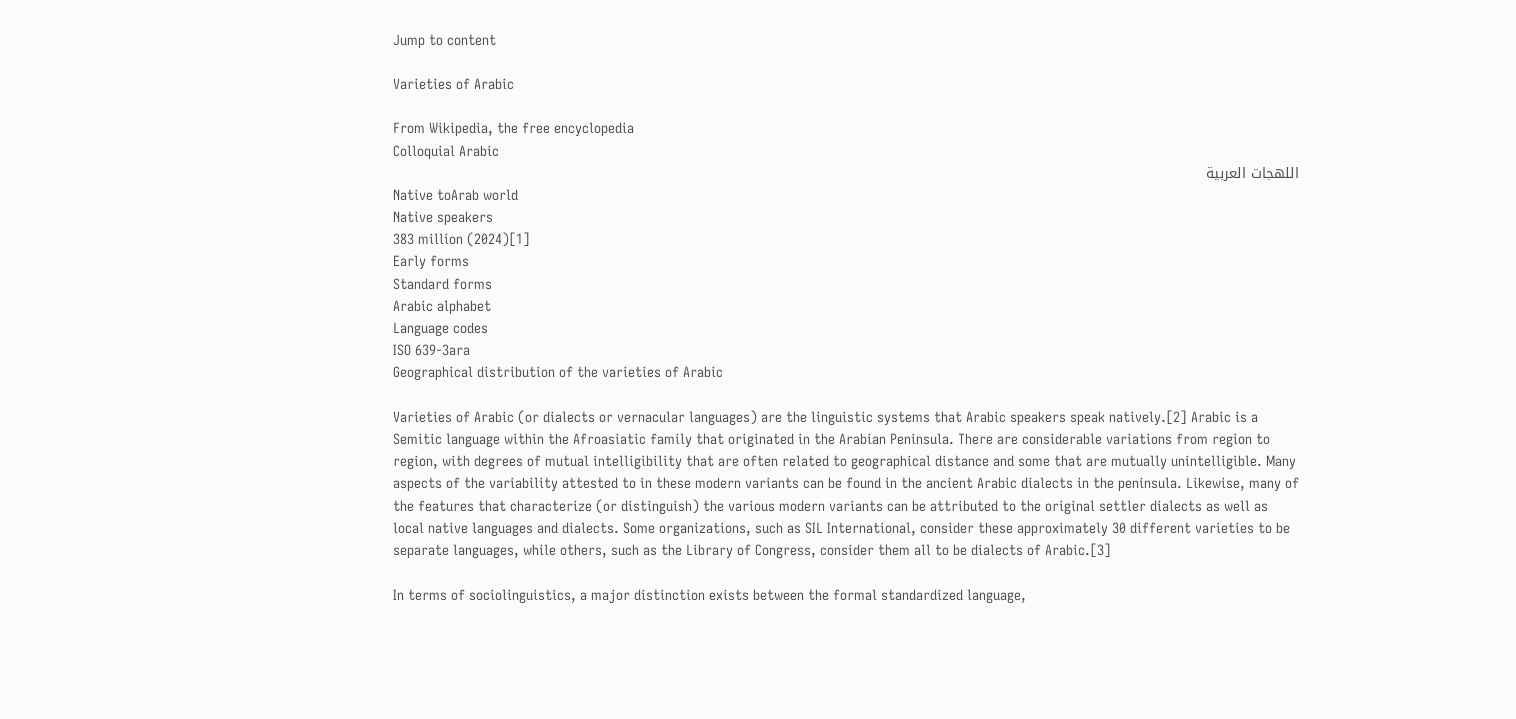Jump to content

Varieties of Arabic

From Wikipedia, the free encyclopedia
Colloquial Arabic
اللهجات العربية
Native toArab world
Native speakers
383 million (2024)[1]
Early forms
Standard forms
Arabic alphabet
Language codes
ISO 639-3ara
Geographical distribution of the varieties of Arabic

Varieties of Arabic (or dialects or vernacular languages) are the linguistic systems that Arabic speakers speak natively.[2] Arabic is a Semitic language within the Afroasiatic family that originated in the Arabian Peninsula. There are considerable variations from region to region, with degrees of mutual intelligibility that are often related to geographical distance and some that are mutually unintelligible. Many aspects of the variability attested to in these modern variants can be found in the ancient Arabic dialects in the peninsula. Likewise, many of the features that characterize (or distinguish) the various modern variants can be attributed to the original settler dialects as well as local native languages and dialects. Some organizations, such as SIL International, consider these approximately 30 different varieties to be separate languages, while others, such as the Library of Congress, consider them all to be dialects of Arabic.[3]

In terms of sociolinguistics, a major distinction exists between the formal standardized language,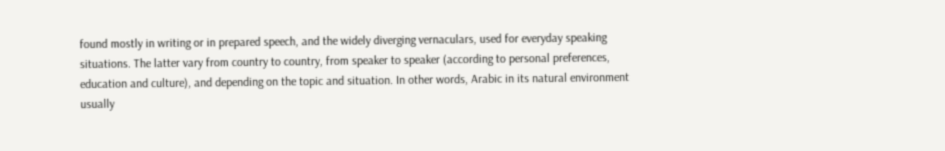found mostly in writing or in prepared speech, and the widely diverging vernaculars, used for everyday speaking situations. The latter vary from country to country, from speaker to speaker (according to personal preferences, education and culture), and depending on the topic and situation. In other words, Arabic in its natural environment usually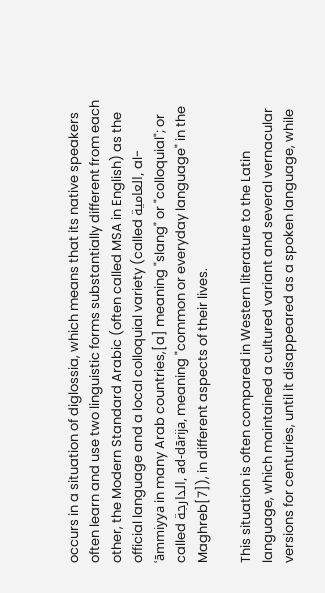occurs in a situation of diglossia, which means that its native speakers often learn and use two linguistic forms substantially different from each other, the Modern Standard Arabic (often called MSA in English) as the official language and a local colloquial variety (called العامية, al-ʿāmmiyya in many Arab countries,[a] meaning "slang" or "colloquial"; or called الدارجة, ad-dārija, meaning "common or everyday language" in the Maghreb[7]), in different aspects of their lives.

This situation is often compared in Western literature to the Latin language, which maintained a cultured variant and several vernacular versions for centuries, until it disappeared as a spoken language, while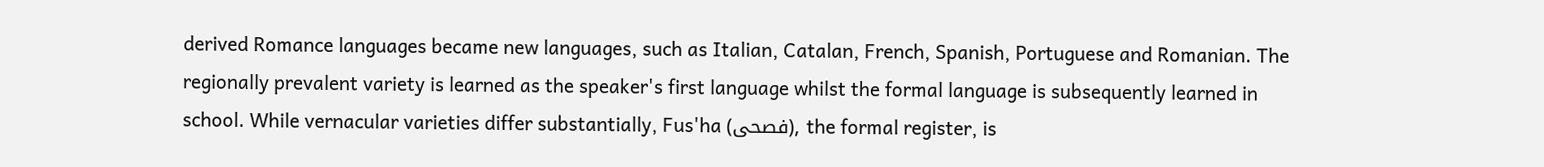derived Romance languages became new languages, such as Italian, Catalan, French, Spanish, Portuguese and Romanian. The regionally prevalent variety is learned as the speaker's first language whilst the formal language is subsequently learned in school. While vernacular varieties differ substantially, Fus'ha (فصحى), the formal register, is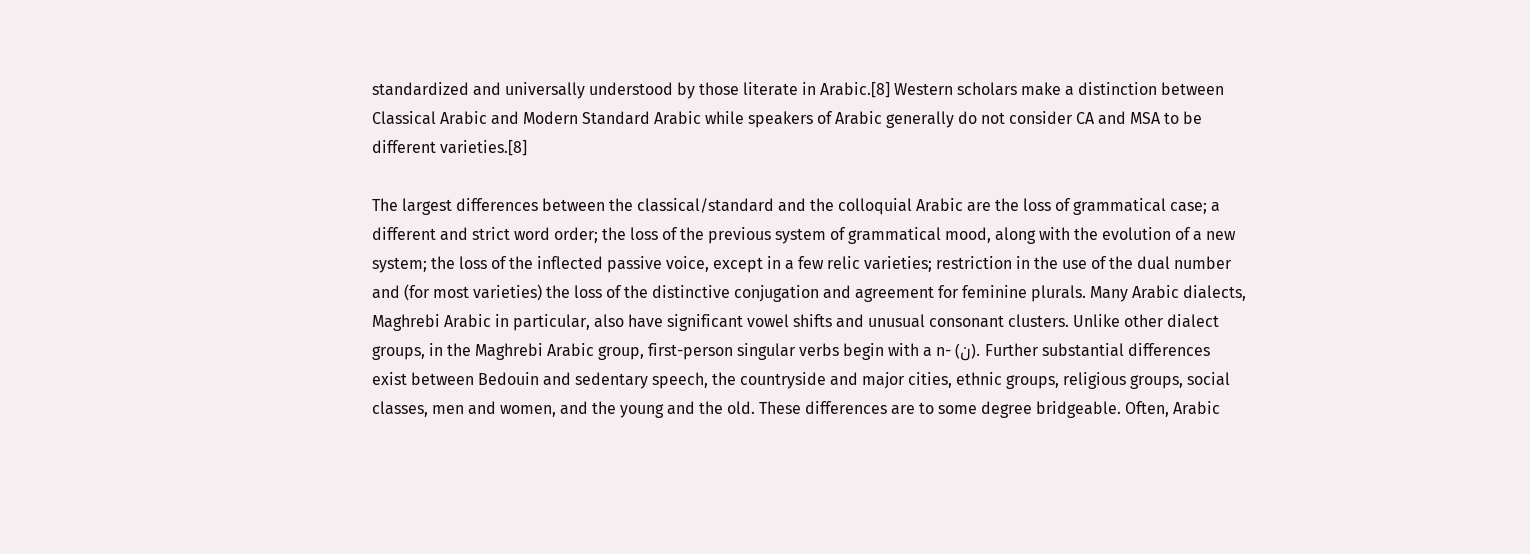standardized and universally understood by those literate in Arabic.[8] Western scholars make a distinction between Classical Arabic and Modern Standard Arabic while speakers of Arabic generally do not consider CA and MSA to be different varieties.[8]

The largest differences between the classical/standard and the colloquial Arabic are the loss of grammatical case; a different and strict word order; the loss of the previous system of grammatical mood, along with the evolution of a new system; the loss of the inflected passive voice, except in a few relic varieties; restriction in the use of the dual number and (for most varieties) the loss of the distinctive conjugation and agreement for feminine plurals. Many Arabic dialects, Maghrebi Arabic in particular, also have significant vowel shifts and unusual consonant clusters. Unlike other dialect groups, in the Maghrebi Arabic group, first-person singular verbs begin with a n- (ن). Further substantial differences exist between Bedouin and sedentary speech, the countryside and major cities, ethnic groups, religious groups, social classes, men and women, and the young and the old. These differences are to some degree bridgeable. Often, Arabic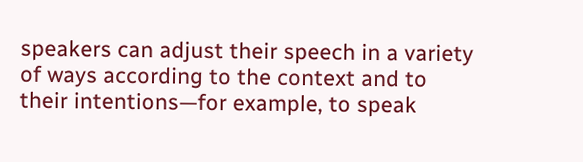speakers can adjust their speech in a variety of ways according to the context and to their intentions—for example, to speak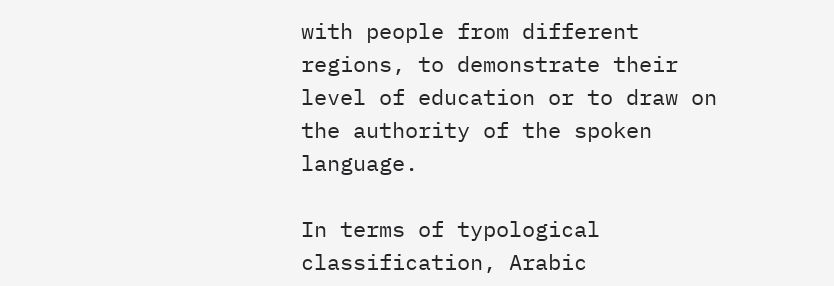with people from different regions, to demonstrate their level of education or to draw on the authority of the spoken language.

In terms of typological classification, Arabic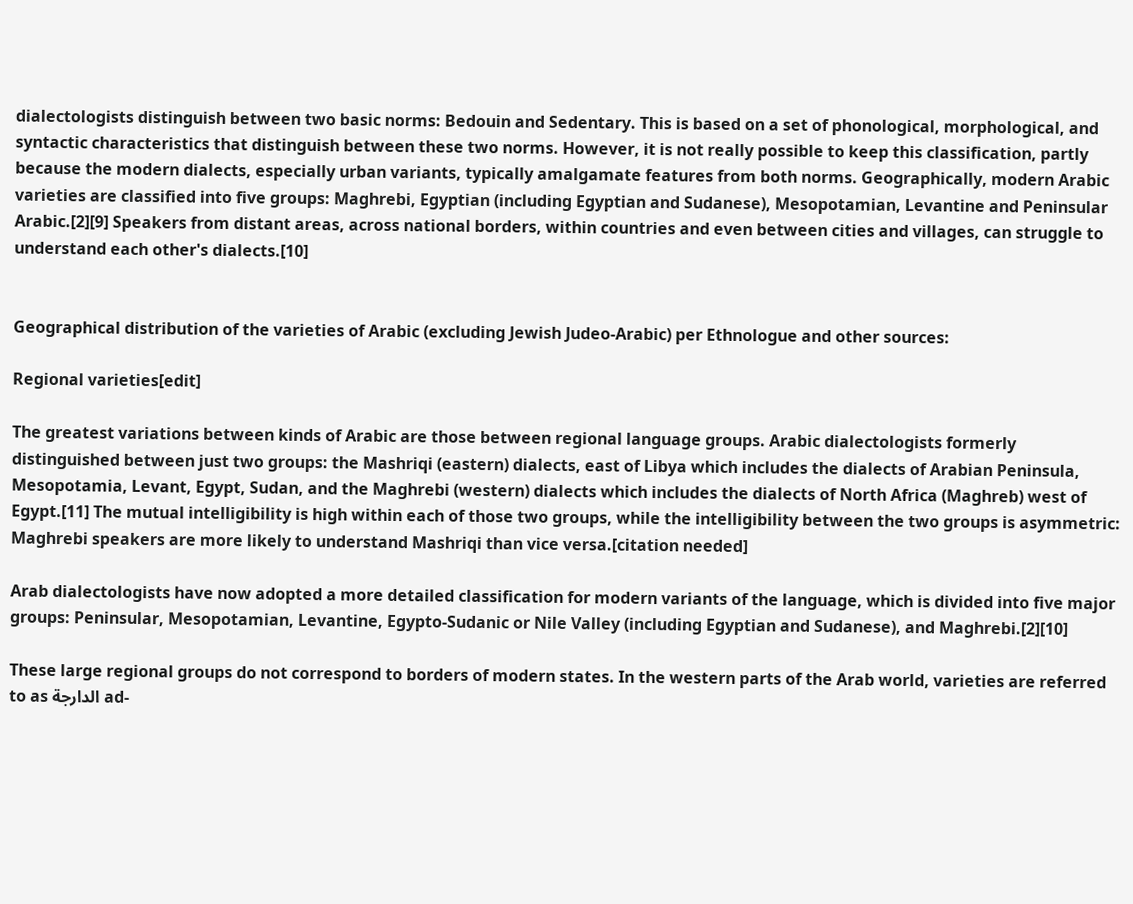dialectologists distinguish between two basic norms: Bedouin and Sedentary. This is based on a set of phonological, morphological, and syntactic characteristics that distinguish between these two norms. However, it is not really possible to keep this classification, partly because the modern dialects, especially urban variants, typically amalgamate features from both norms. Geographically, modern Arabic varieties are classified into five groups: Maghrebi, Egyptian (including Egyptian and Sudanese), Mesopotamian, Levantine and Peninsular Arabic.[2][9] Speakers from distant areas, across national borders, within countries and even between cities and villages, can struggle to understand each other's dialects.[10]


Geographical distribution of the varieties of Arabic (excluding Jewish Judeo-Arabic) per Ethnologue and other sources:

Regional varieties[edit]

The greatest variations between kinds of Arabic are those between regional language groups. Arabic dialectologists formerly distinguished between just two groups: the Mashriqi (eastern) dialects, east of Libya which includes the dialects of Arabian Peninsula, Mesopotamia, Levant, Egypt, Sudan, and the Maghrebi (western) dialects which includes the dialects of North Africa (Maghreb) west of Egypt.[11] The mutual intelligibility is high within each of those two groups, while the intelligibility between the two groups is asymmetric: Maghrebi speakers are more likely to understand Mashriqi than vice versa.[citation needed]

Arab dialectologists have now adopted a more detailed classification for modern variants of the language, which is divided into five major groups: Peninsular, Mesopotamian, Levantine, Egypto-Sudanic or Nile Valley (including Egyptian and Sudanese), and Maghrebi.[2][10]

These large regional groups do not correspond to borders of modern states. In the western parts of the Arab world, varieties are referred to as الدارجة ad-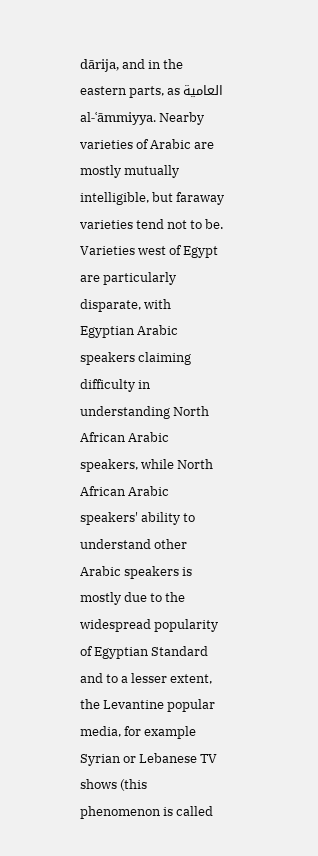dārija, and in the eastern parts, as العامية al-ʿāmmiyya. Nearby varieties of Arabic are mostly mutually intelligible, but faraway varieties tend not to be. Varieties west of Egypt are particularly disparate, with Egyptian Arabic speakers claiming difficulty in understanding North African Arabic speakers, while North African Arabic speakers' ability to understand other Arabic speakers is mostly due to the widespread popularity of Egyptian Standard and to a lesser extent, the Levantine popular media, for example Syrian or Lebanese TV shows (this phenomenon is called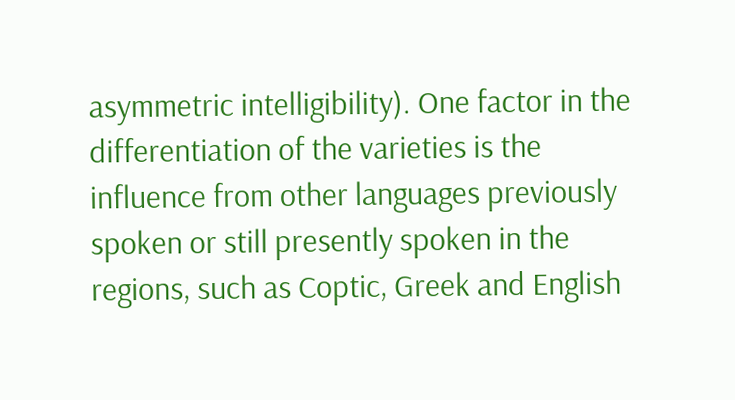asymmetric intelligibility). One factor in the differentiation of the varieties is the influence from other languages previously spoken or still presently spoken in the regions, such as Coptic, Greek and English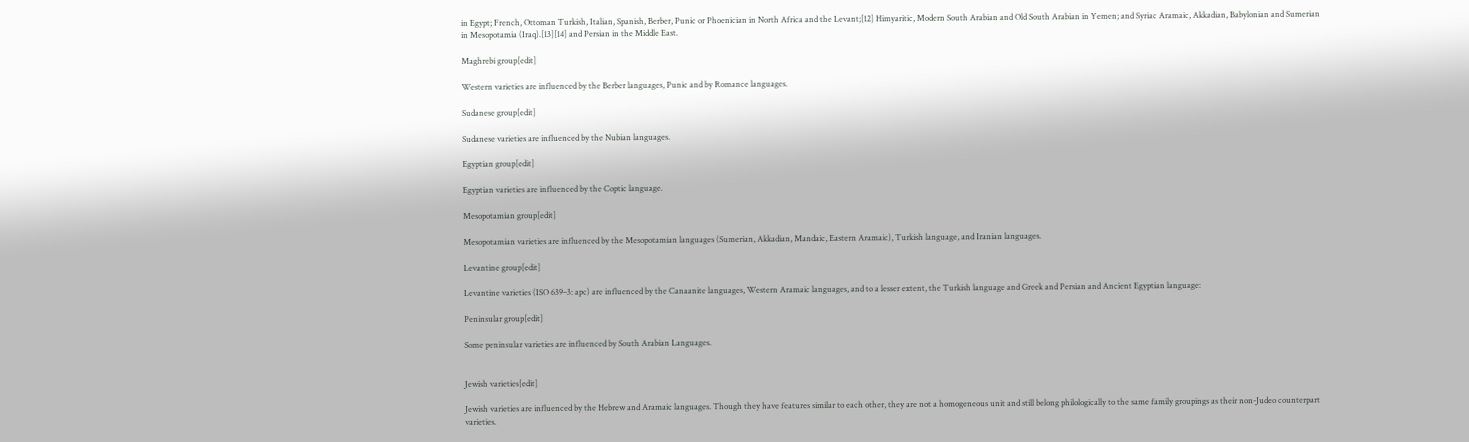in Egypt; French, Ottoman Turkish, Italian, Spanish, Berber, Punic or Phoenician in North Africa and the Levant;[12] Himyaritic, Modern South Arabian and Old South Arabian in Yemen; and Syriac Aramaic, Akkadian, Babylonian and Sumerian in Mesopotamia (Iraq).[13][14] and Persian in the Middle East.

Maghrebi group[edit]

Western varieties are influenced by the Berber languages, Punic and by Romance languages.

Sudanese group[edit]

Sudanese varieties are influenced by the Nubian languages.

Egyptian group[edit]

Egyptian varieties are influenced by the Coptic language.

Mesopotamian group[edit]

Mesopotamian varieties are influenced by the Mesopotamian languages (Sumerian, Akkadian, Mandaic, Eastern Aramaic), Turkish language, and Iranian languages.

Levantine group[edit]

Levantine varieties (ISO 639–3: apc) are influenced by the Canaanite languages, Western Aramaic languages, and to a lesser extent, the Turkish language and Greek and Persian and Ancient Egyptian language:

Peninsular group[edit]

Some peninsular varieties are influenced by South Arabian Languages.


Jewish varieties[edit]

Jewish varieties are influenced by the Hebrew and Aramaic languages. Though they have features similar to each other, they are not a homogeneous unit and still belong philologically to the same family groupings as their non-Judeo counterpart varieties.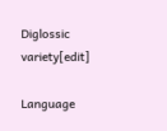Diglossic variety[edit]

Language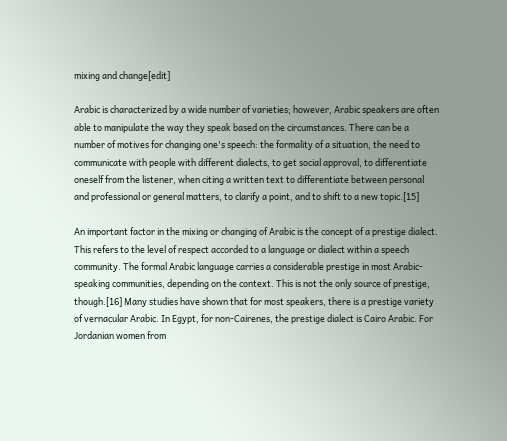mixing and change[edit]

Arabic is characterized by a wide number of varieties; however, Arabic speakers are often able to manipulate the way they speak based on the circumstances. There can be a number of motives for changing one's speech: the formality of a situation, the need to communicate with people with different dialects, to get social approval, to differentiate oneself from the listener, when citing a written text to differentiate between personal and professional or general matters, to clarify a point, and to shift to a new topic.[15]

An important factor in the mixing or changing of Arabic is the concept of a prestige dialect. This refers to the level of respect accorded to a language or dialect within a speech community. The formal Arabic language carries a considerable prestige in most Arabic-speaking communities, depending on the context. This is not the only source of prestige, though.[16] Many studies have shown that for most speakers, there is a prestige variety of vernacular Arabic. In Egypt, for non-Cairenes, the prestige dialect is Cairo Arabic. For Jordanian women from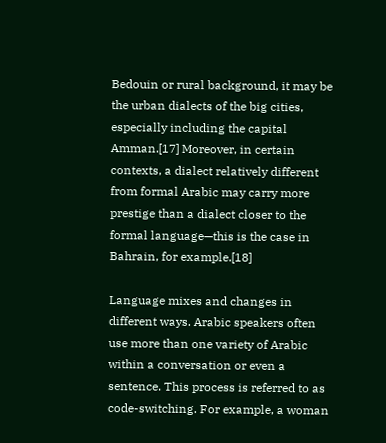Bedouin or rural background, it may be the urban dialects of the big cities, especially including the capital Amman.[17] Moreover, in certain contexts, a dialect relatively different from formal Arabic may carry more prestige than a dialect closer to the formal language—this is the case in Bahrain, for example.[18]

Language mixes and changes in different ways. Arabic speakers often use more than one variety of Arabic within a conversation or even a sentence. This process is referred to as code-switching. For example, a woman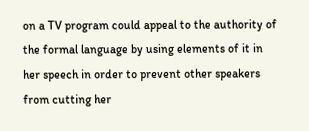on a TV program could appeal to the authority of the formal language by using elements of it in her speech in order to prevent other speakers from cutting her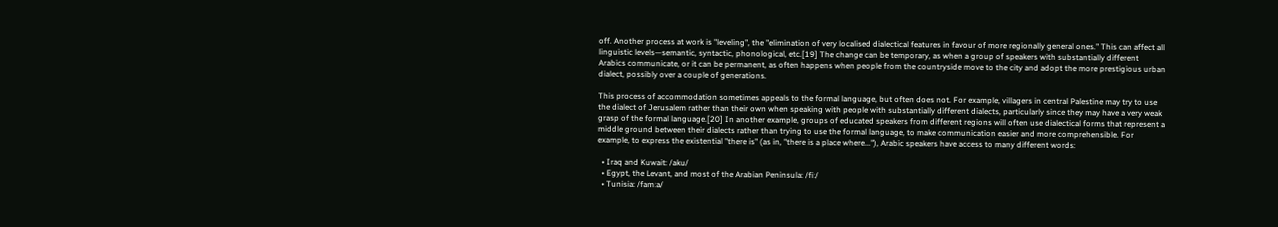off. Another process at work is "leveling", the "elimination of very localised dialectical features in favour of more regionally general ones." This can affect all linguistic levels—semantic, syntactic, phonological, etc.[19] The change can be temporary, as when a group of speakers with substantially different Arabics communicate, or it can be permanent, as often happens when people from the countryside move to the city and adopt the more prestigious urban dialect, possibly over a couple of generations.

This process of accommodation sometimes appeals to the formal language, but often does not. For example, villagers in central Palestine may try to use the dialect of Jerusalem rather than their own when speaking with people with substantially different dialects, particularly since they may have a very weak grasp of the formal language.[20] In another example, groups of educated speakers from different regions will often use dialectical forms that represent a middle ground between their dialects rather than trying to use the formal language, to make communication easier and more comprehensible. For example, to express the existential "there is" (as in, "there is a place where..."), Arabic speakers have access to many different words:

  • Iraq and Kuwait: /aku/
  • Egypt, the Levant, and most of the Arabian Peninsula: /fiː/
  • Tunisia: /famːa/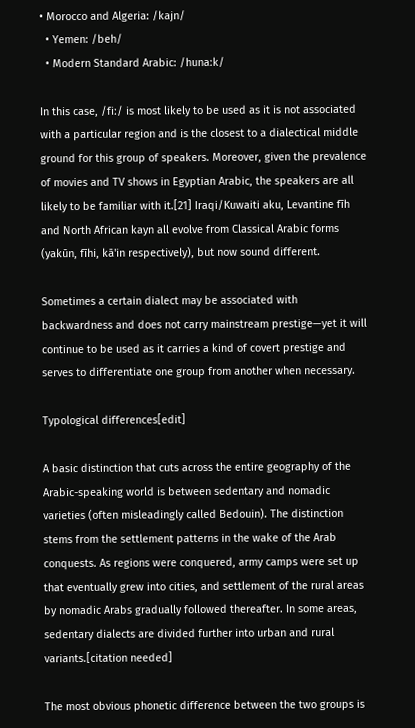• Morocco and Algeria: /kajn/
  • Yemen: /beh/
  • Modern Standard Arabic: /hunaːk/

In this case, /fiː/ is most likely to be used as it is not associated with a particular region and is the closest to a dialectical middle ground for this group of speakers. Moreover, given the prevalence of movies and TV shows in Egyptian Arabic, the speakers are all likely to be familiar with it.[21] Iraqi/Kuwaiti aku, Levantine fīh and North African kayn all evolve from Classical Arabic forms (yakūn, fīhi, kā'in respectively), but now sound different.

Sometimes a certain dialect may be associated with backwardness and does not carry mainstream prestige—yet it will continue to be used as it carries a kind of covert prestige and serves to differentiate one group from another when necessary.

Typological differences[edit]

A basic distinction that cuts across the entire geography of the Arabic-speaking world is between sedentary and nomadic varieties (often misleadingly called Bedouin). The distinction stems from the settlement patterns in the wake of the Arab conquests. As regions were conquered, army camps were set up that eventually grew into cities, and settlement of the rural areas by nomadic Arabs gradually followed thereafter. In some areas, sedentary dialects are divided further into urban and rural variants.[citation needed]

The most obvious phonetic difference between the two groups is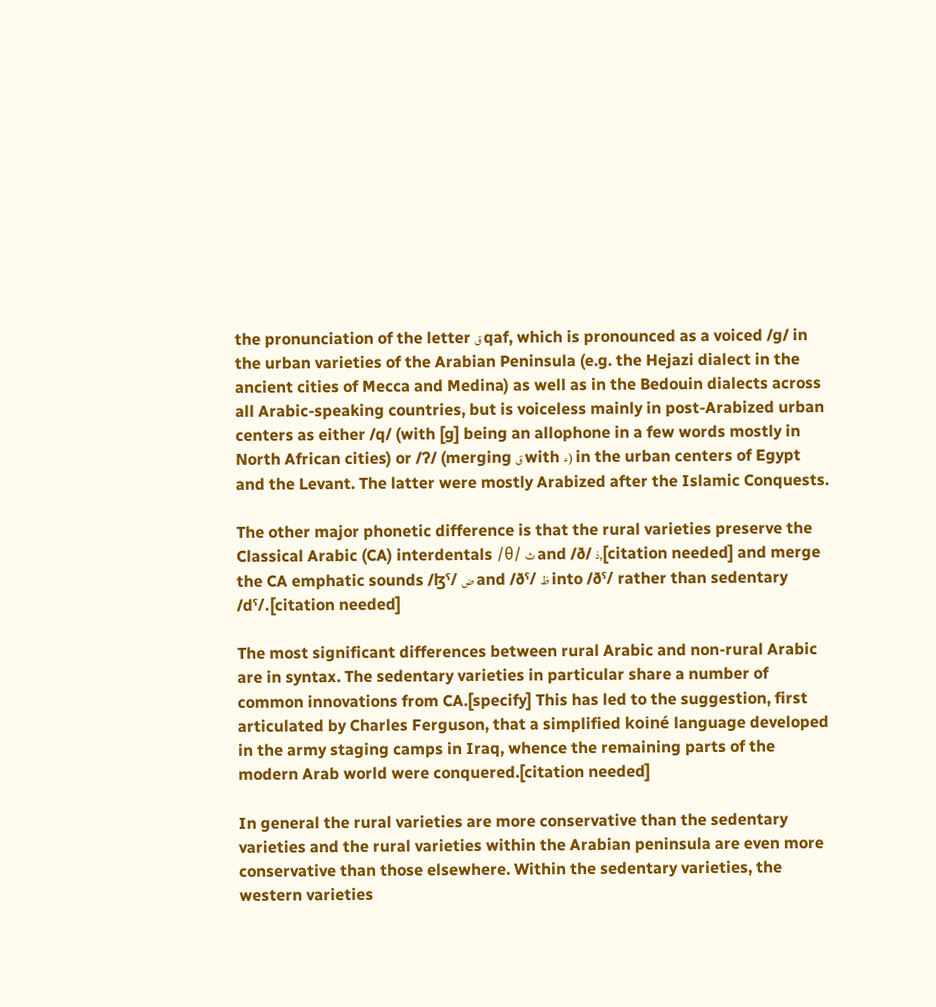the pronunciation of the letter ق qaf, which is pronounced as a voiced /ɡ/ in the urban varieties of the Arabian Peninsula (e.g. the Hejazi dialect in the ancient cities of Mecca and Medina) as well as in the Bedouin dialects across all Arabic-speaking countries, but is voiceless mainly in post-Arabized urban centers as either /q/ (with [ɡ] being an allophone in a few words mostly in North African cities) or /ʔ/ (merging ق with ء) in the urban centers of Egypt and the Levant. The latter were mostly Arabized after the Islamic Conquests.

The other major phonetic difference is that the rural varieties preserve the Classical Arabic (CA) interdentals /θ/ ث and /ð/ ذ,[citation needed] and merge the CA emphatic sounds /ɮˤ/ ض and /ðˤ/ ظ into /ðˤ/ rather than sedentary /dˤ/.[citation needed]

The most significant differences between rural Arabic and non-rural Arabic are in syntax. The sedentary varieties in particular share a number of common innovations from CA.[specify] This has led to the suggestion, first articulated by Charles Ferguson, that a simplified koiné language developed in the army staging camps in Iraq, whence the remaining parts of the modern Arab world were conquered.[citation needed]

In general the rural varieties are more conservative than the sedentary varieties and the rural varieties within the Arabian peninsula are even more conservative than those elsewhere. Within the sedentary varieties, the western varieties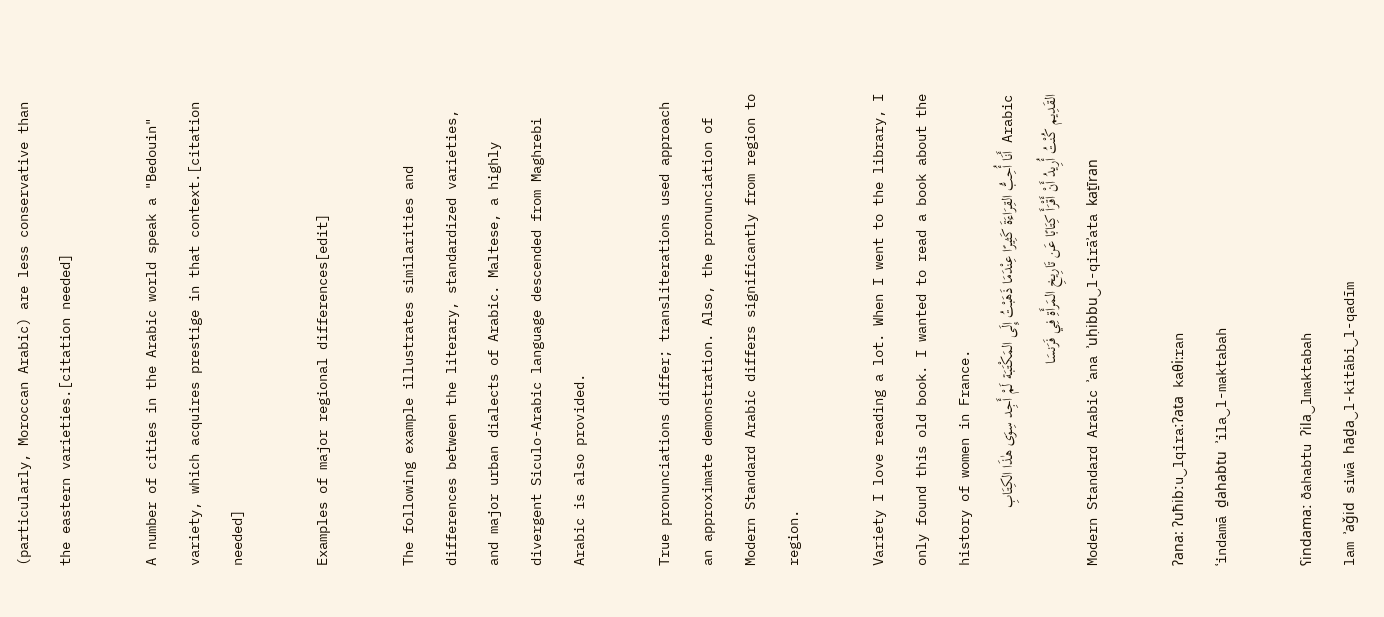(particularly, Moroccan Arabic) are less conservative than the eastern varieties.[citation needed]

A number of cities in the Arabic world speak a "Bedouin" variety, which acquires prestige in that context.[citation needed]

Examples of major regional differences[edit]

The following example illustrates similarities and differences between the literary, standardized varieties, and major urban dialects of Arabic. Maltese, a highly divergent Siculo-Arabic language descended from Maghrebi Arabic is also provided.

True pronunciations differ; transliterations used approach an approximate demonstration. Also, the pronunciation of Modern Standard Arabic differs significantly from region to region.

Variety I love reading a lot. When I went to the library, I only found this old book. I wanted to read a book about the history of women in France.
Arabic أَنَا أُحِبُّ القِرَاءَةَ كَثِيرًا عِنْدَمَا ذَهَبْتُ إِلَى المَكْتَبَة لَمْ أَجِد سِوَى هٰذَا الكِتَابِ القَدِيم كُنْتُ أُرِيدُ أَنْ أَقْرَأَ كِتَابًا عَن تَارِيخِ المَرأَةِ فِي فَرَنسَا
Modern Standard Arabic ʾana ʾuḥibbu‿l-qirāʾata kaṯīran

ʔana: ʔuħibːu‿lqiraːʔata kaθiːran
ʿindamā ḏahabtu ʾila‿l-maktabah

ʕindamaː ðahabtu ʔila‿lmaktabah
lam ʾaǧid siwā hāḏa‿l-kitābi‿l-qadīm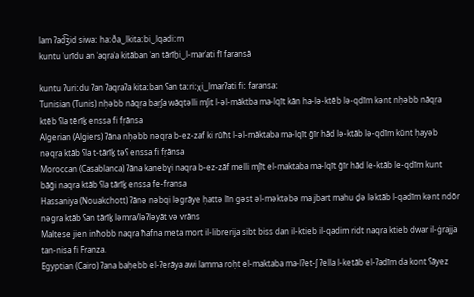lam ʔad͡ʒid siwaː haːða‿lkitaːbi‿lqadiːm
kuntu ʾurīdu an ʾaqraʾa kitāban ʿan tārīḫi‿l-marʾati fī faransā

kuntu ʔuriːdu ʔan ʔaqraʔa kitaːban ʕan taːriːχi‿lmarʔati fiː faransaː
Tunisian (Tunis) nḥəbb năqṛa baṛʃa wăqtəlli mʃit l-əl-măktba ma-lqīt kān ha-lə-ktēb lə-qdīm kənt nḥəbb năqṛa ktēb ʕla tērīḵ enssa fi fṛānsa
Algerian (Algiers) ʔāna nḥəbb nəqṛa b-ez-zaf ki rŭħt l-əl-măktaba ma-lqīt ḡīr hād lə-ktāb lə-qdīm kŭnt ḥayəb nəqṛa ktāb ʕla t-tārīḵ təʕ enssa fi fṛānsa
Moroccan (Casablanca) ʔāna kanebɣi naqra b-ez-zāf melli mʃīt el-maktaba ma-lqīt ḡīr hād le-ktāb le-qdīm kunt bāḡi naqra ktāb ʕla tārīḵ enssa fe-fransa
Hassaniya (Nouakchott) ʔānə nəbqi ləgrāye ḥattə līn gəst əl-məktəbə ma jbart mahu ḏə ləktāb l-qadīm kənt ndōr nəgra ktāb ʕan tārīḵ ləmra/ləʔləyāt və vrāns
Maltese jien inħobb naqra ħafna meta mort il-librerija sibt biss dan il-ktieb il-qadim ridt naqra ktieb dwar il-ġrajja tan-nisa fi Franza.
Egyptian (Cairo) ʔana baḥebb el-ʔerāya awi lamma roḥt el-maktaba ma-lʔet-ʃ ʔella l-ketāb el-ʔadīm da kont ʕāyez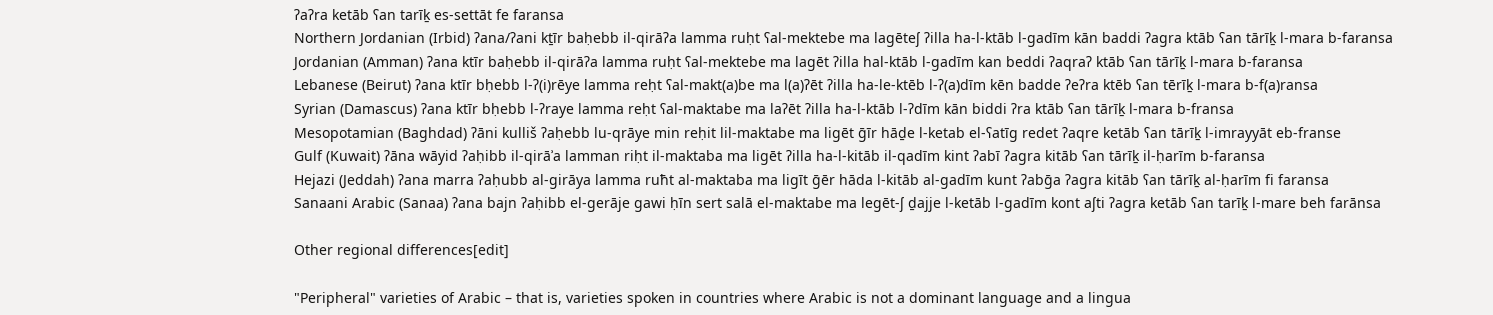ʔaʔra ketāb ʕan tarīḵ es-settāt fe faransa
Northern Jordanian (Irbid) ʔana/ʔani kṯīr baḥebb il-qirāʔa lamma ruḥt ʕal-mektebe ma lagēteʃ ʔilla ha-l-ktāb l-gadīm kān baddi ʔagra ktāb ʕan tārīḵ l-mara b-faransa
Jordanian (Amman) ʔana ktīr baḥebb il-qirāʔa lamma ruḥt ʕal-mektebe ma lagēt ʔilla hal-ktāb l-gadīm kan beddi ʔaqraʔ ktāb ʕan tārīḵ l-mara b-faransa
Lebanese (Beirut) ʔana ktīr bḥebb l-ʔ(i)rēye lamma reḥt ʕal-makt(a)be ma l(a)ʔēt ʔilla ha-le-ktēb l-ʔ(a)dīm kēn badde ʔeʔra ktēb ʕan tērīḵ l-mara b-f(a)ransa
Syrian (Damascus) ʔana ktīr bḥebb l-ʔraye lamma reḥt ʕal-maktabe ma laʔēt ʔilla ha-l-ktāb l-ʔdīm kān biddi ʔra ktāb ʕan tārīḵ l-mara b-fransa
Mesopotamian (Baghdad) ʔāni kulliš ʔaḥebb lu-qrāye min reḥit lil-maktabe ma ligēt ḡīr hāḏe l-ketab el-ʕatīg redet ʔaqre ketāb ʕan tārīḵ l-imrayyāt eb-franse
Gulf (Kuwait) ʔāna wāyid ʔaḥibb il-qirāʾa lamman riḥt il-maktaba ma ligēt ʔilla ha-l-kitāb il-qadīm kint ʔabī ʔagra kitāb ʕan tārīḵ il-ḥarīm b-faransa
Hejazi (Jeddah) ʔana marra ʔaḥubb al-girāya lamma ruħt al-maktaba ma ligīt ḡēr hāda l-kitāb al-gadīm kunt ʔabḡa ʔaɡra kitāb ʕan tārīḵ al-ḥarīm fi faransa
Sanaani Arabic (Sanaa) ʔana bajn ʔaḥibb el-gerāje gawi ḥīn sert salā el-maktabe ma legēt-ʃ ḏajje l-ketāb l-gadīm kont aʃti ʔagra ketāb ʕan tarīḵ l-mare beh farānsa

Other regional differences[edit]

"Peripheral" varieties of Arabic – that is, varieties spoken in countries where Arabic is not a dominant language and a lingua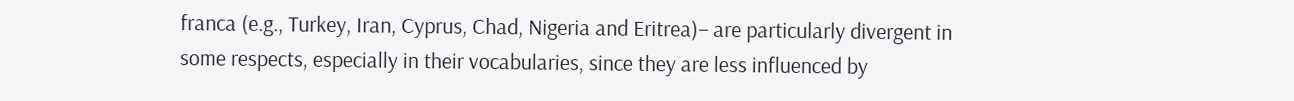franca (e.g., Turkey, Iran, Cyprus, Chad, Nigeria and Eritrea)– are particularly divergent in some respects, especially in their vocabularies, since they are less influenced by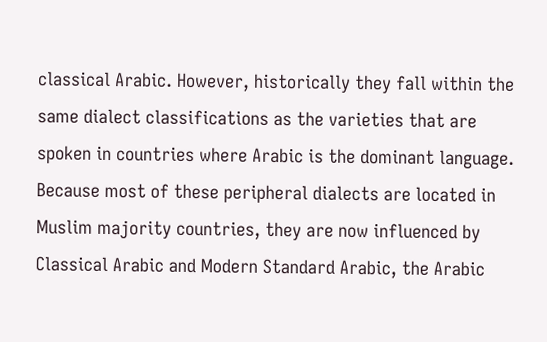classical Arabic. However, historically they fall within the same dialect classifications as the varieties that are spoken in countries where Arabic is the dominant language. Because most of these peripheral dialects are located in Muslim majority countries, they are now influenced by Classical Arabic and Modern Standard Arabic, the Arabic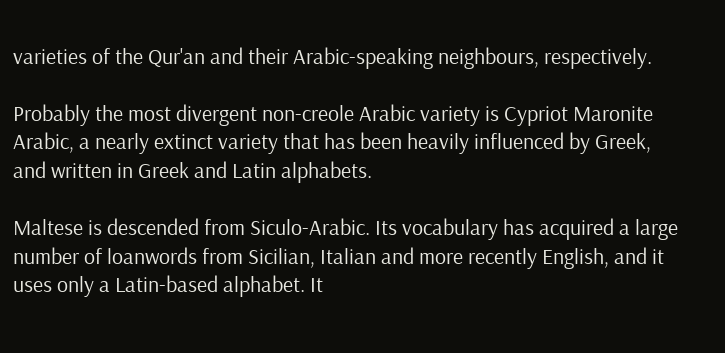varieties of the Qur'an and their Arabic-speaking neighbours, respectively.

Probably the most divergent non-creole Arabic variety is Cypriot Maronite Arabic, a nearly extinct variety that has been heavily influenced by Greek, and written in Greek and Latin alphabets.

Maltese is descended from Siculo-Arabic. Its vocabulary has acquired a large number of loanwords from Sicilian, Italian and more recently English, and it uses only a Latin-based alphabet. It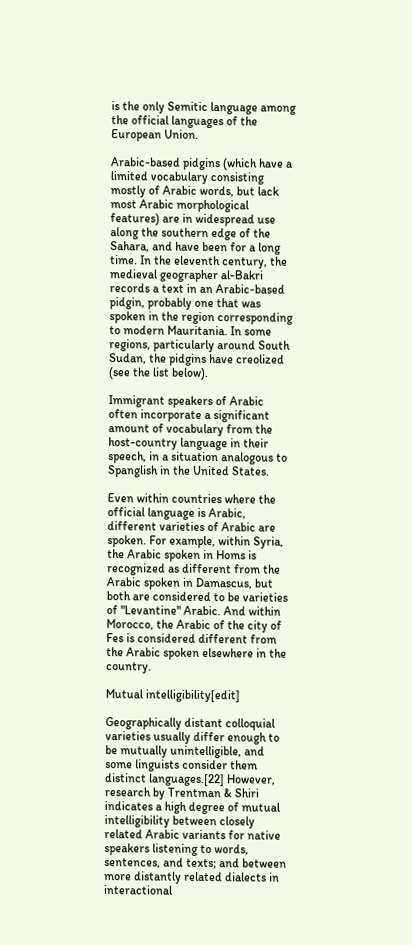is the only Semitic language among the official languages of the European Union.

Arabic-based pidgins (which have a limited vocabulary consisting mostly of Arabic words, but lack most Arabic morphological features) are in widespread use along the southern edge of the Sahara, and have been for a long time. In the eleventh century, the medieval geographer al-Bakri records a text in an Arabic-based pidgin, probably one that was spoken in the region corresponding to modern Mauritania. In some regions, particularly around South Sudan, the pidgins have creolized (see the list below).

Immigrant speakers of Arabic often incorporate a significant amount of vocabulary from the host-country language in their speech, in a situation analogous to Spanglish in the United States.

Even within countries where the official language is Arabic, different varieties of Arabic are spoken. For example, within Syria, the Arabic spoken in Homs is recognized as different from the Arabic spoken in Damascus, but both are considered to be varieties of "Levantine" Arabic. And within Morocco, the Arabic of the city of Fes is considered different from the Arabic spoken elsewhere in the country.

Mutual intelligibility[edit]

Geographically distant colloquial varieties usually differ enough to be mutually unintelligible, and some linguists consider them distinct languages.[22] However, research by Trentman & Shiri indicates a high degree of mutual intelligibility between closely related Arabic variants for native speakers listening to words, sentences, and texts; and between more distantly related dialects in interactional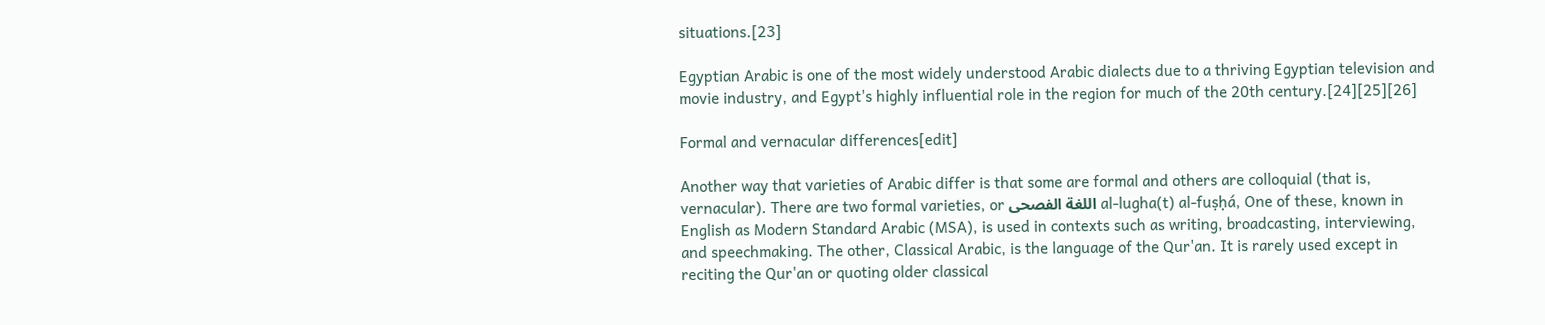situations.[23]

Egyptian Arabic is one of the most widely understood Arabic dialects due to a thriving Egyptian television and movie industry, and Egypt's highly influential role in the region for much of the 20th century.[24][25][26]

Formal and vernacular differences[edit]

Another way that varieties of Arabic differ is that some are formal and others are colloquial (that is, vernacular). There are two formal varieties, or اللغة الفصحى al-lugha(t) al-fuṣḥá, One of these, known in English as Modern Standard Arabic (MSA), is used in contexts such as writing, broadcasting, interviewing, and speechmaking. The other, Classical Arabic, is the language of the Qur'an. It is rarely used except in reciting the Qur'an or quoting older classical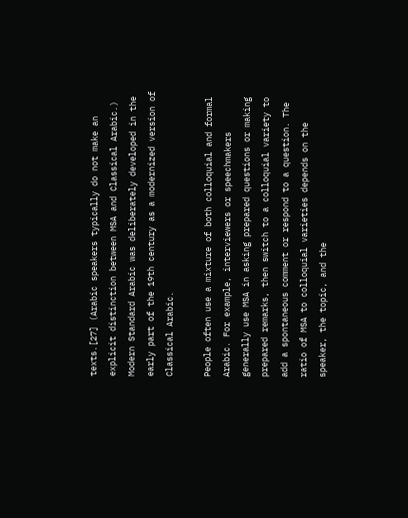texts.[27] (Arabic speakers typically do not make an explicit distinction between MSA and Classical Arabic.) Modern Standard Arabic was deliberately developed in the early part of the 19th century as a modernized version of Classical Arabic.

People often use a mixture of both colloquial and formal Arabic. For example, interviewers or speechmakers generally use MSA in asking prepared questions or making prepared remarks, then switch to a colloquial variety to add a spontaneous comment or respond to a question. The ratio of MSA to colloquial varieties depends on the speaker, the topic, and the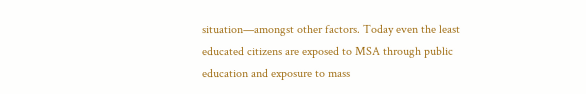situation—amongst other factors. Today even the least educated citizens are exposed to MSA through public education and exposure to mass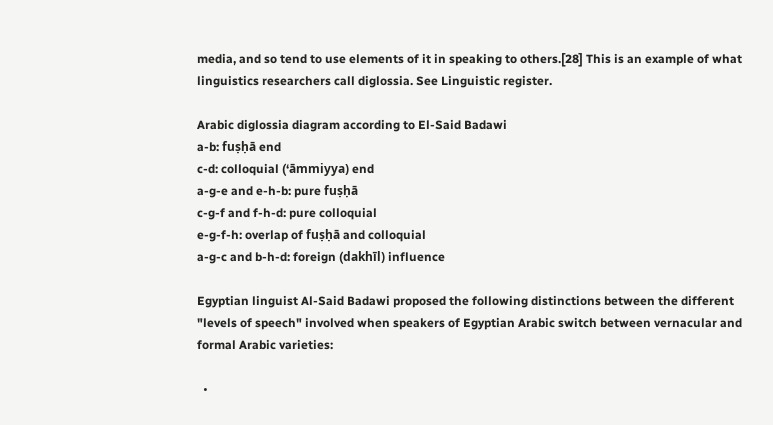media, and so tend to use elements of it in speaking to others.[28] This is an example of what linguistics researchers call diglossia. See Linguistic register.

Arabic diglossia diagram according to El-Said Badawi
a-b: fuṣḥā end
c-d: colloquial (‘āmmiyya) end
a-g-e and e-h-b: pure fuṣḥā
c-g-f and f-h-d: pure colloquial
e-g-f-h: overlap of fuṣḥā and colloquial
a-g-c and b-h-d: foreign (dakhīl) influence

Egyptian linguist Al-Said Badawi proposed the following distinctions between the different "levels of speech" involved when speakers of Egyptian Arabic switch between vernacular and formal Arabic varieties:

  •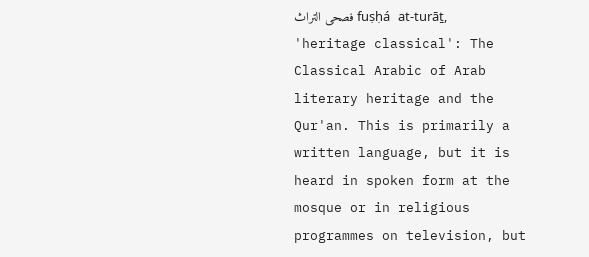فصحى التراث fuṣḥá at-turāṯ, 'heritage classical': The Classical Arabic of Arab literary heritage and the Qur'an. This is primarily a written language, but it is heard in spoken form at the mosque or in religious programmes on television, but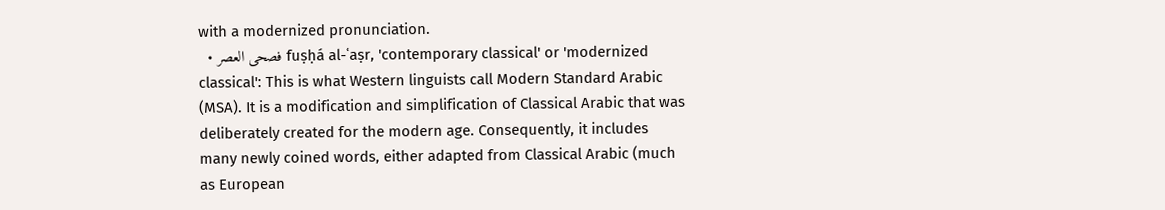with a modernized pronunciation.
  • فصحى العصر fuṣḥá al-ʿaṣr, 'contemporary classical' or 'modernized classical': This is what Western linguists call Modern Standard Arabic (MSA). It is a modification and simplification of Classical Arabic that was deliberately created for the modern age. Consequently, it includes many newly coined words, either adapted from Classical Arabic (much as European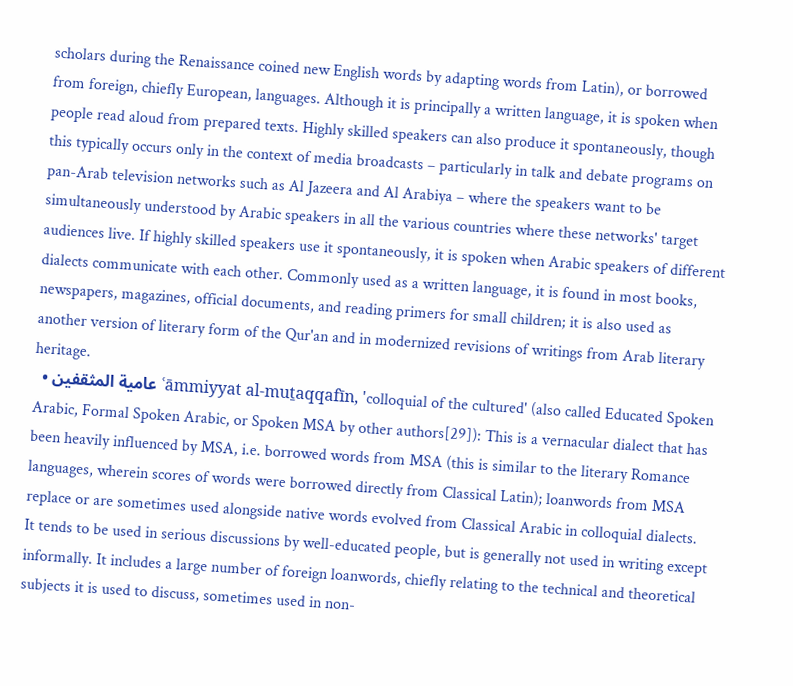scholars during the Renaissance coined new English words by adapting words from Latin), or borrowed from foreign, chiefly European, languages. Although it is principally a written language, it is spoken when people read aloud from prepared texts. Highly skilled speakers can also produce it spontaneously, though this typically occurs only in the context of media broadcasts – particularly in talk and debate programs on pan-Arab television networks such as Al Jazeera and Al Arabiya – where the speakers want to be simultaneously understood by Arabic speakers in all the various countries where these networks' target audiences live. If highly skilled speakers use it spontaneously, it is spoken when Arabic speakers of different dialects communicate with each other. Commonly used as a written language, it is found in most books, newspapers, magazines, official documents, and reading primers for small children; it is also used as another version of literary form of the Qur'an and in modernized revisions of writings from Arab literary heritage.
  • عامية المثقفين ʿāmmiyyat al-muṯaqqafīn, 'colloquial of the cultured' (also called Educated Spoken Arabic, Formal Spoken Arabic, or Spoken MSA by other authors[29]): This is a vernacular dialect that has been heavily influenced by MSA, i.e. borrowed words from MSA (this is similar to the literary Romance languages, wherein scores of words were borrowed directly from Classical Latin); loanwords from MSA replace or are sometimes used alongside native words evolved from Classical Arabic in colloquial dialects. It tends to be used in serious discussions by well-educated people, but is generally not used in writing except informally. It includes a large number of foreign loanwords, chiefly relating to the technical and theoretical subjects it is used to discuss, sometimes used in non-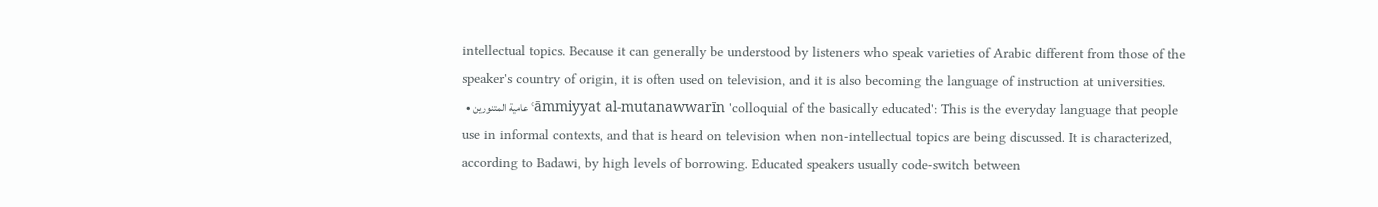intellectual topics. Because it can generally be understood by listeners who speak varieties of Arabic different from those of the speaker's country of origin, it is often used on television, and it is also becoming the language of instruction at universities.
  • عامية المتنورين ʿāmmiyyat al-mutanawwarīn 'colloquial of the basically educated': This is the everyday language that people use in informal contexts, and that is heard on television when non-intellectual topics are being discussed. It is characterized, according to Badawi, by high levels of borrowing. Educated speakers usually code-switch between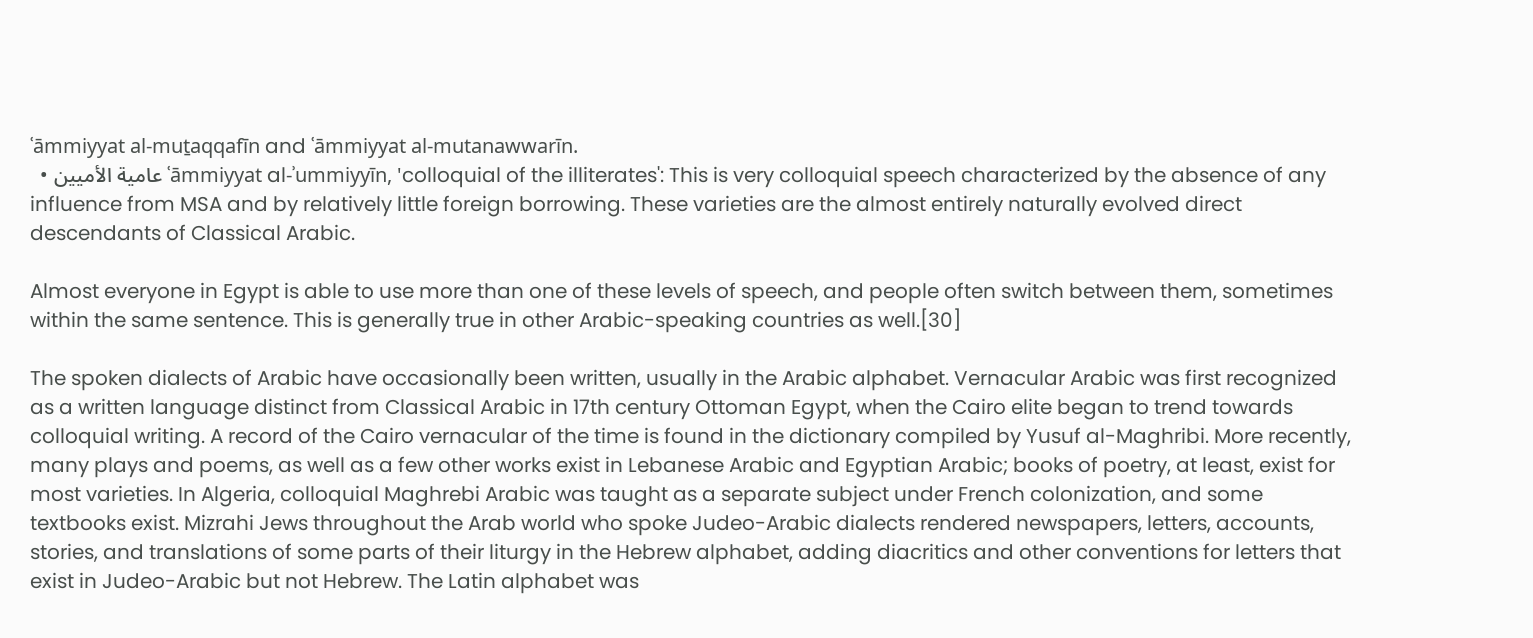ʿāmmiyyat al-muṯaqqafīn and ʿāmmiyyat al-mutanawwarīn.
  • عامية الأميين ʿāmmiyyat al-ʾummiyyīn, 'colloquial of the illiterates': This is very colloquial speech characterized by the absence of any influence from MSA and by relatively little foreign borrowing. These varieties are the almost entirely naturally evolved direct descendants of Classical Arabic.

Almost everyone in Egypt is able to use more than one of these levels of speech, and people often switch between them, sometimes within the same sentence. This is generally true in other Arabic-speaking countries as well.[30]

The spoken dialects of Arabic have occasionally been written, usually in the Arabic alphabet. Vernacular Arabic was first recognized as a written language distinct from Classical Arabic in 17th century Ottoman Egypt, when the Cairo elite began to trend towards colloquial writing. A record of the Cairo vernacular of the time is found in the dictionary compiled by Yusuf al-Maghribi. More recently, many plays and poems, as well as a few other works exist in Lebanese Arabic and Egyptian Arabic; books of poetry, at least, exist for most varieties. In Algeria, colloquial Maghrebi Arabic was taught as a separate subject under French colonization, and some textbooks exist. Mizrahi Jews throughout the Arab world who spoke Judeo-Arabic dialects rendered newspapers, letters, accounts, stories, and translations of some parts of their liturgy in the Hebrew alphabet, adding diacritics and other conventions for letters that exist in Judeo-Arabic but not Hebrew. The Latin alphabet was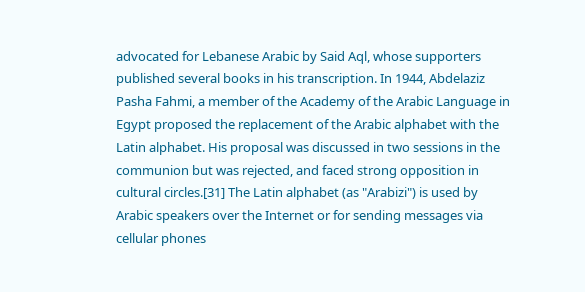advocated for Lebanese Arabic by Said Aql, whose supporters published several books in his transcription. In 1944, Abdelaziz Pasha Fahmi, a member of the Academy of the Arabic Language in Egypt proposed the replacement of the Arabic alphabet with the Latin alphabet. His proposal was discussed in two sessions in the communion but was rejected, and faced strong opposition in cultural circles.[31] The Latin alphabet (as "Arabizi") is used by Arabic speakers over the Internet or for sending messages via cellular phones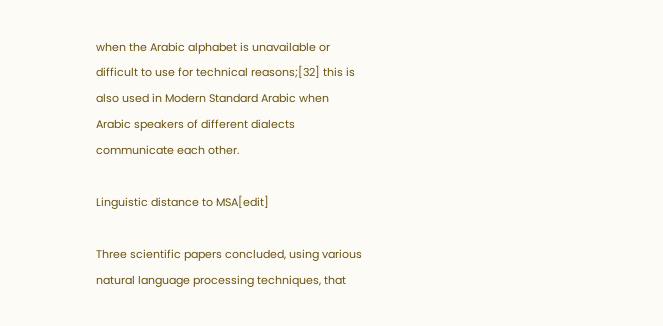when the Arabic alphabet is unavailable or difficult to use for technical reasons;[32] this is also used in Modern Standard Arabic when Arabic speakers of different dialects communicate each other.

Linguistic distance to MSA[edit]

Three scientific papers concluded, using various natural language processing techniques, that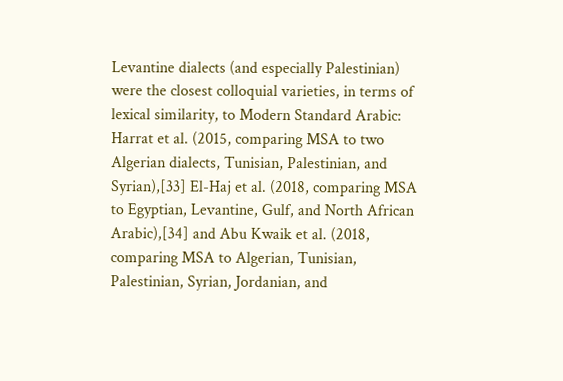Levantine dialects (and especially Palestinian) were the closest colloquial varieties, in terms of lexical similarity, to Modern Standard Arabic: Harrat et al. (2015, comparing MSA to two Algerian dialects, Tunisian, Palestinian, and Syrian),[33] El-Haj et al. (2018, comparing MSA to Egyptian, Levantine, Gulf, and North African Arabic),[34] and Abu Kwaik et al. (2018, comparing MSA to Algerian, Tunisian, Palestinian, Syrian, Jordanian, and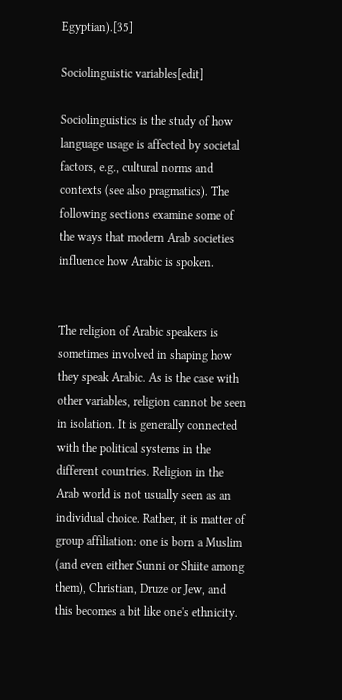Egyptian).[35]

Sociolinguistic variables[edit]

Sociolinguistics is the study of how language usage is affected by societal factors, e.g., cultural norms and contexts (see also pragmatics). The following sections examine some of the ways that modern Arab societies influence how Arabic is spoken.


The religion of Arabic speakers is sometimes involved in shaping how they speak Arabic. As is the case with other variables, religion cannot be seen in isolation. It is generally connected with the political systems in the different countries. Religion in the Arab world is not usually seen as an individual choice. Rather, it is matter of group affiliation: one is born a Muslim (and even either Sunni or Shiite among them), Christian, Druze or Jew, and this becomes a bit like one's ethnicity.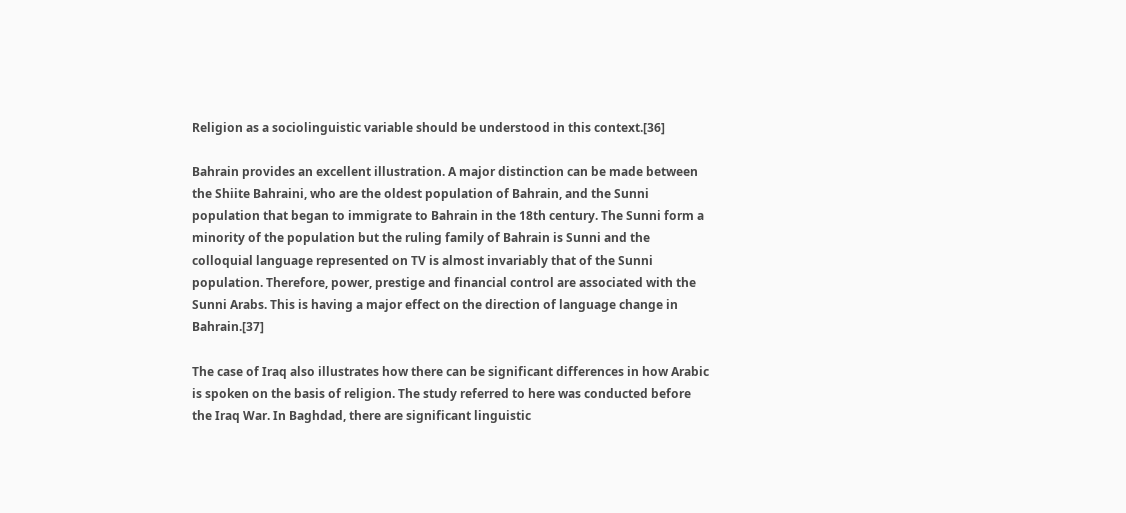Religion as a sociolinguistic variable should be understood in this context.[36]

Bahrain provides an excellent illustration. A major distinction can be made between the Shiite Bahraini, who are the oldest population of Bahrain, and the Sunni population that began to immigrate to Bahrain in the 18th century. The Sunni form a minority of the population but the ruling family of Bahrain is Sunni and the colloquial language represented on TV is almost invariably that of the Sunni population. Therefore, power, prestige and financial control are associated with the Sunni Arabs. This is having a major effect on the direction of language change in Bahrain.[37]

The case of Iraq also illustrates how there can be significant differences in how Arabic is spoken on the basis of religion. The study referred to here was conducted before the Iraq War. In Baghdad, there are significant linguistic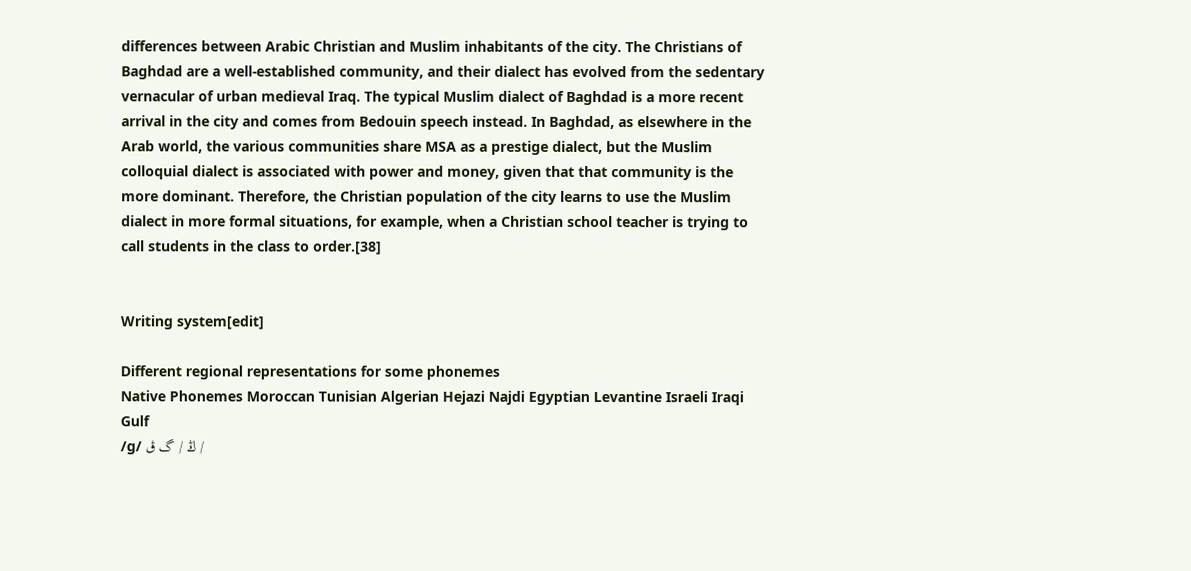differences between Arabic Christian and Muslim inhabitants of the city. The Christians of Baghdad are a well-established community, and their dialect has evolved from the sedentary vernacular of urban medieval Iraq. The typical Muslim dialect of Baghdad is a more recent arrival in the city and comes from Bedouin speech instead. In Baghdad, as elsewhere in the Arab world, the various communities share MSA as a prestige dialect, but the Muslim colloquial dialect is associated with power and money, given that that community is the more dominant. Therefore, the Christian population of the city learns to use the Muslim dialect in more formal situations, for example, when a Christian school teacher is trying to call students in the class to order.[38]


Writing system[edit]

Different regional representations for some phonemes
Native Phonemes Moroccan Tunisian Algerian Hejazi Najdi Egyptian Levantine Israeli Iraqi Gulf
/ɡ/ ڭ / گ ڨ /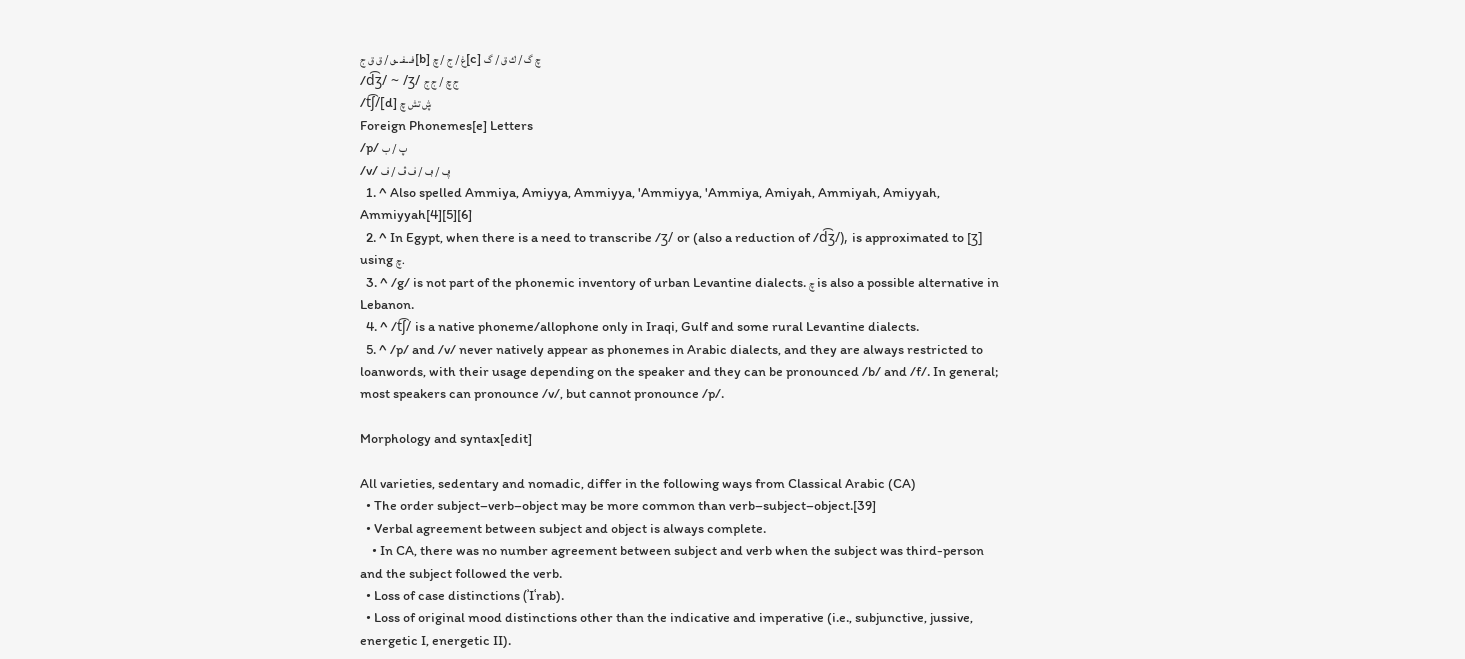ڧـ ـڧـ ـٯ / ق ق ج[b] غ / ج / چ[c] چ گ / ك ق / گ
/d͡ʒ/ ~ /ʒ/ ج چ / ج ج
/t͡ʃ/[d] ڜ تش چ
Foreign Phonemes[e] Letters
/p/ پ / ب
/v/ ڥ / ڢ / ف ڤ / ف
  1. ^ Also spelled Ammiya, Amiyya, Ammiyya, 'Ammiyya, 'Ammiya, Amiyah, Ammiyah, Amiyyah, Ammiyyah[4][5][6]
  2. ^ In Egypt, when there is a need to transcribe /ʒ/ or (also a reduction of /d͡ʒ/), is approximated to [ʒ] using چ.
  3. ^ /g/ is not part of the phonemic inventory of urban Levantine dialects. چ is also a possible alternative in Lebanon.
  4. ^ /t͡ʃ/ is a native phoneme/allophone only in Iraqi, Gulf and some rural Levantine dialects.
  5. ^ /p/ and /v/ never natively appear as phonemes in Arabic dialects, and they are always restricted to loanwords, with their usage depending on the speaker and they can be pronounced /b/ and /f/. In general; most speakers can pronounce /v/, but cannot pronounce /p/.

Morphology and syntax[edit]

All varieties, sedentary and nomadic, differ in the following ways from Classical Arabic (CA)
  • The order subject–verb–object may be more common than verb–subject–object.[39]
  • Verbal agreement between subject and object is always complete.
    • In CA, there was no number agreement between subject and verb when the subject was third-person and the subject followed the verb.
  • Loss of case distinctions (ʾIʿrab).
  • Loss of original mood distinctions other than the indicative and imperative (i.e., subjunctive, jussive, energetic I, energetic II).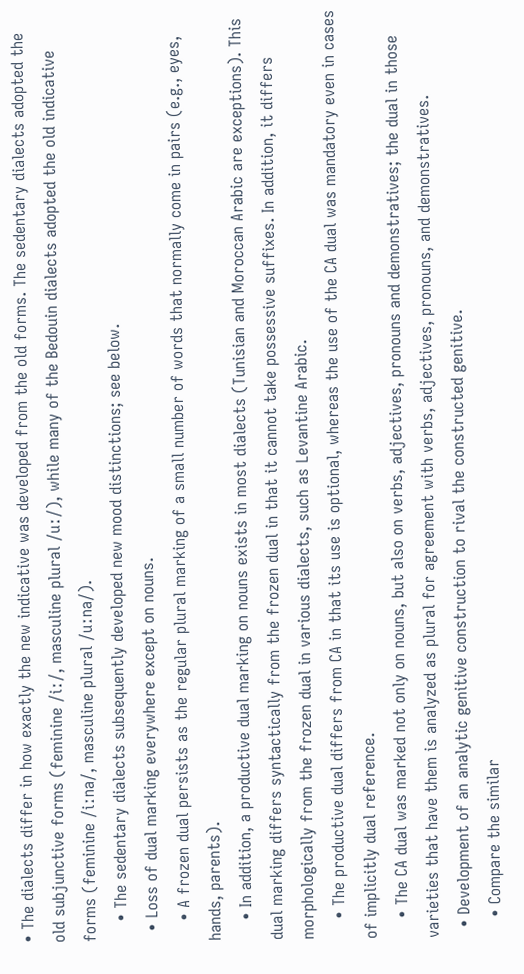• The dialects differ in how exactly the new indicative was developed from the old forms. The sedentary dialects adopted the old subjunctive forms (feminine /iː/, masculine plural /uː/), while many of the Bedouin dialects adopted the old indicative forms (feminine /iːna/, masculine plural /uːna/).
    • The sedentary dialects subsequently developed new mood distinctions; see below.
  • Loss of dual marking everywhere except on nouns.
    • A frozen dual persists as the regular plural marking of a small number of words that normally come in pairs (e.g., eyes, hands, parents).
    • In addition, a productive dual marking on nouns exists in most dialects (Tunisian and Moroccan Arabic are exceptions). This dual marking differs syntactically from the frozen dual in that it cannot take possessive suffixes. In addition, it differs morphologically from the frozen dual in various dialects, such as Levantine Arabic.
    • The productive dual differs from CA in that its use is optional, whereas the use of the CA dual was mandatory even in cases of implicitly dual reference.
    • The CA dual was marked not only on nouns, but also on verbs, adjectives, pronouns and demonstratives; the dual in those varieties that have them is analyzed as plural for agreement with verbs, adjectives, pronouns, and demonstratives.
  • Development of an analytic genitive construction to rival the constructed genitive.
    • Compare the similar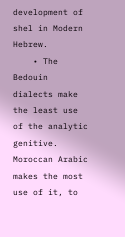development of shel in Modern Hebrew.
    • The Bedouin dialects make the least use of the analytic genitive. Moroccan Arabic makes the most use of it, to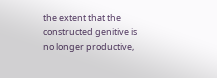the extent that the constructed genitive is no longer productive,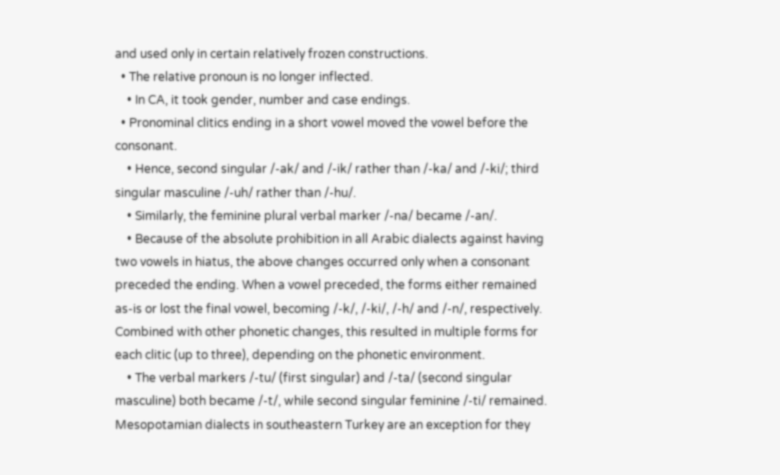and used only in certain relatively frozen constructions.
  • The relative pronoun is no longer inflected.
    • In CA, it took gender, number and case endings.
  • Pronominal clitics ending in a short vowel moved the vowel before the consonant.
    • Hence, second singular /-ak/ and /-ik/ rather than /-ka/ and /-ki/; third singular masculine /-uh/ rather than /-hu/.
    • Similarly, the feminine plural verbal marker /-na/ became /-an/.
    • Because of the absolute prohibition in all Arabic dialects against having two vowels in hiatus, the above changes occurred only when a consonant preceded the ending. When a vowel preceded, the forms either remained as-is or lost the final vowel, becoming /-k/, /-ki/, /-h/ and /-n/, respectively. Combined with other phonetic changes, this resulted in multiple forms for each clitic (up to three), depending on the phonetic environment.
    • The verbal markers /-tu/ (first singular) and /-ta/ (second singular masculine) both became /-t/, while second singular feminine /-ti/ remained. Mesopotamian dialects in southeastern Turkey are an exception for they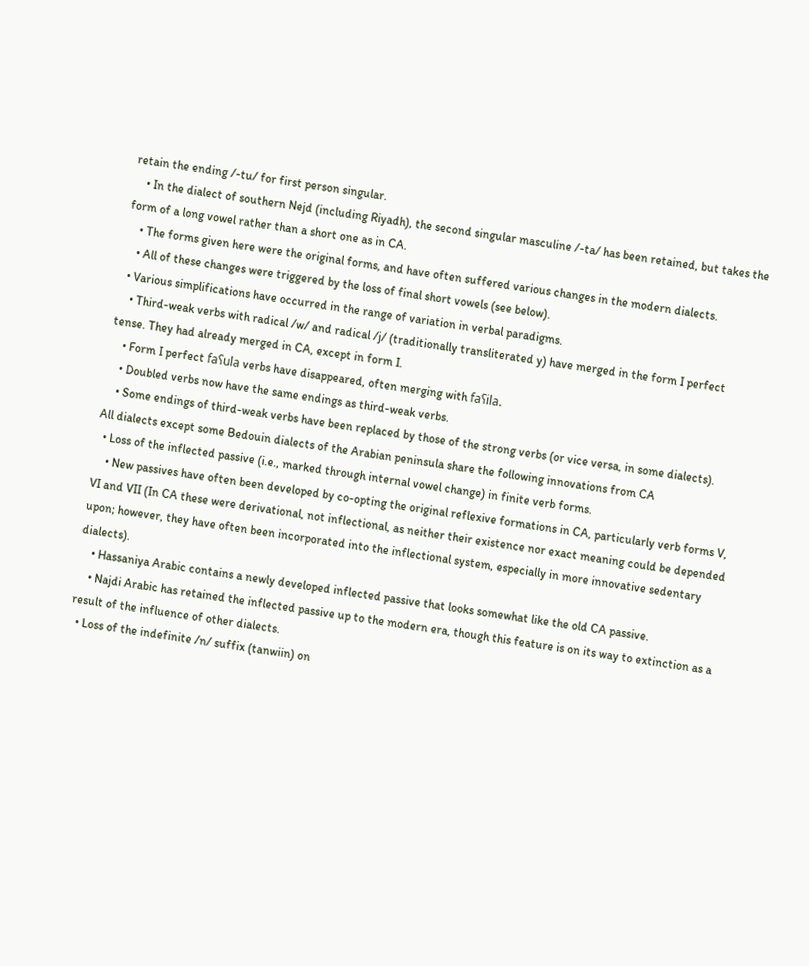retain the ending /-tu/ for first person singular.
    • In the dialect of southern Nejd (including Riyadh), the second singular masculine /-ta/ has been retained, but takes the form of a long vowel rather than a short one as in CA.
    • The forms given here were the original forms, and have often suffered various changes in the modern dialects.
    • All of these changes were triggered by the loss of final short vowels (see below).
  • Various simplifications have occurred in the range of variation in verbal paradigms.
    • Third-weak verbs with radical /w/ and radical /j/ (traditionally transliterated y) have merged in the form I perfect tense. They had already merged in CA, except in form I.
    • Form I perfect faʕula verbs have disappeared, often merging with faʕila.
    • Doubled verbs now have the same endings as third-weak verbs.
    • Some endings of third-weak verbs have been replaced by those of the strong verbs (or vice versa, in some dialects).
All dialects except some Bedouin dialects of the Arabian peninsula share the following innovations from CA
  • Loss of the inflected passive (i.e., marked through internal vowel change) in finite verb forms.
    • New passives have often been developed by co-opting the original reflexive formations in CA, particularly verb forms V, VI and VII (In CA these were derivational, not inflectional, as neither their existence nor exact meaning could be depended upon; however, they have often been incorporated into the inflectional system, especially in more innovative sedentary dialects).
    • Hassaniya Arabic contains a newly developed inflected passive that looks somewhat like the old CA passive.
    • Najdi Arabic has retained the inflected passive up to the modern era, though this feature is on its way to extinction as a result of the influence of other dialects.
  • Loss of the indefinite /n/ suffix (tanwiin) on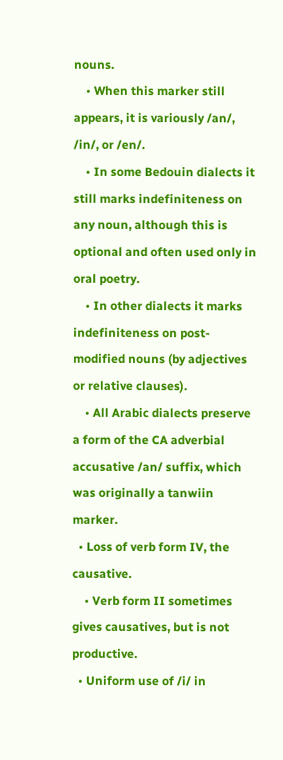nouns.
    • When this marker still appears, it is variously /an/, /in/, or /en/.
    • In some Bedouin dialects it still marks indefiniteness on any noun, although this is optional and often used only in oral poetry.
    • In other dialects it marks indefiniteness on post-modified nouns (by adjectives or relative clauses).
    • All Arabic dialects preserve a form of the CA adverbial accusative /an/ suffix, which was originally a tanwiin marker.
  • Loss of verb form IV, the causative.
    • Verb form II sometimes gives causatives, but is not productive.
  • Uniform use of /i/ in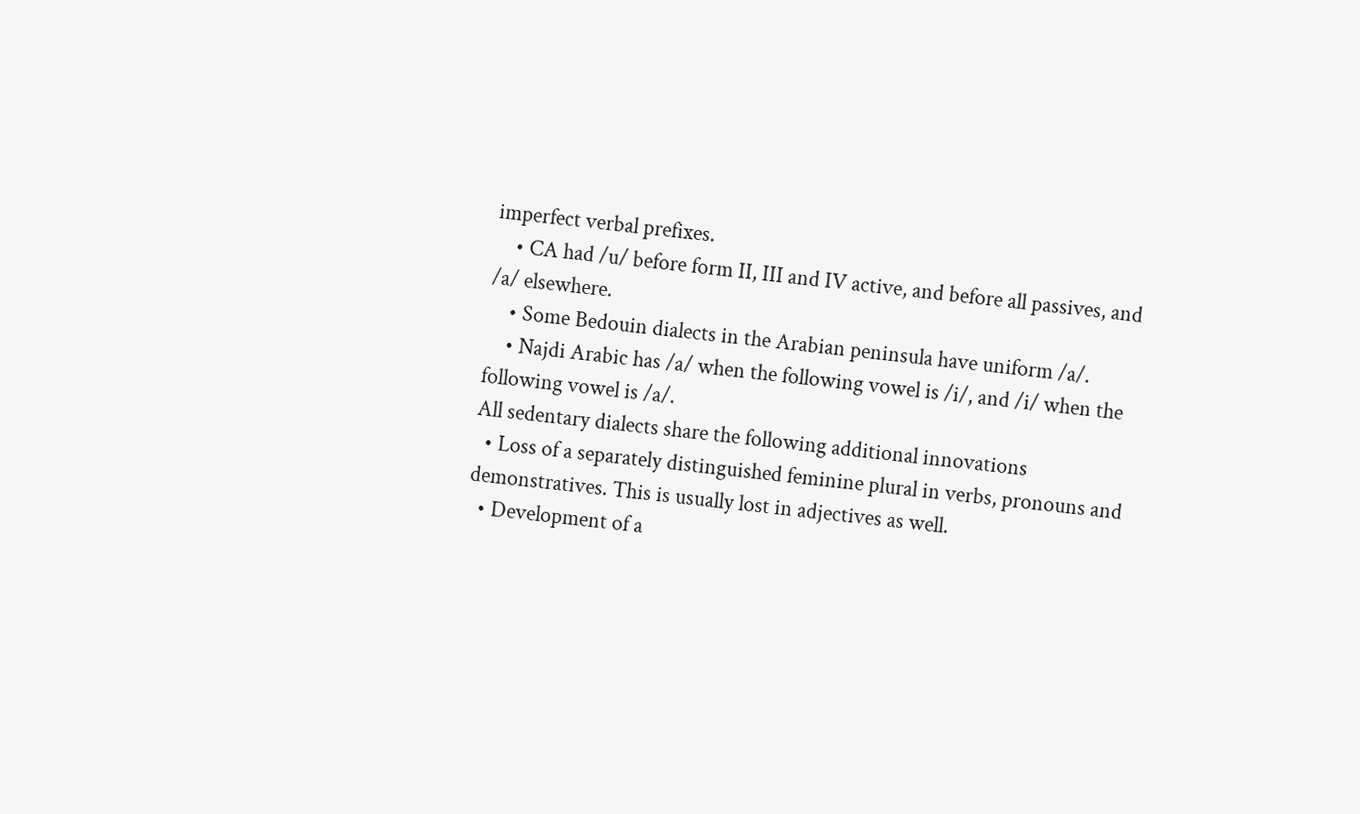imperfect verbal prefixes.
    • CA had /u/ before form II, III and IV active, and before all passives, and /a/ elsewhere.
    • Some Bedouin dialects in the Arabian peninsula have uniform /a/.
    • Najdi Arabic has /a/ when the following vowel is /i/, and /i/ when the following vowel is /a/.
All sedentary dialects share the following additional innovations
  • Loss of a separately distinguished feminine plural in verbs, pronouns and demonstratives. This is usually lost in adjectives as well.
  • Development of a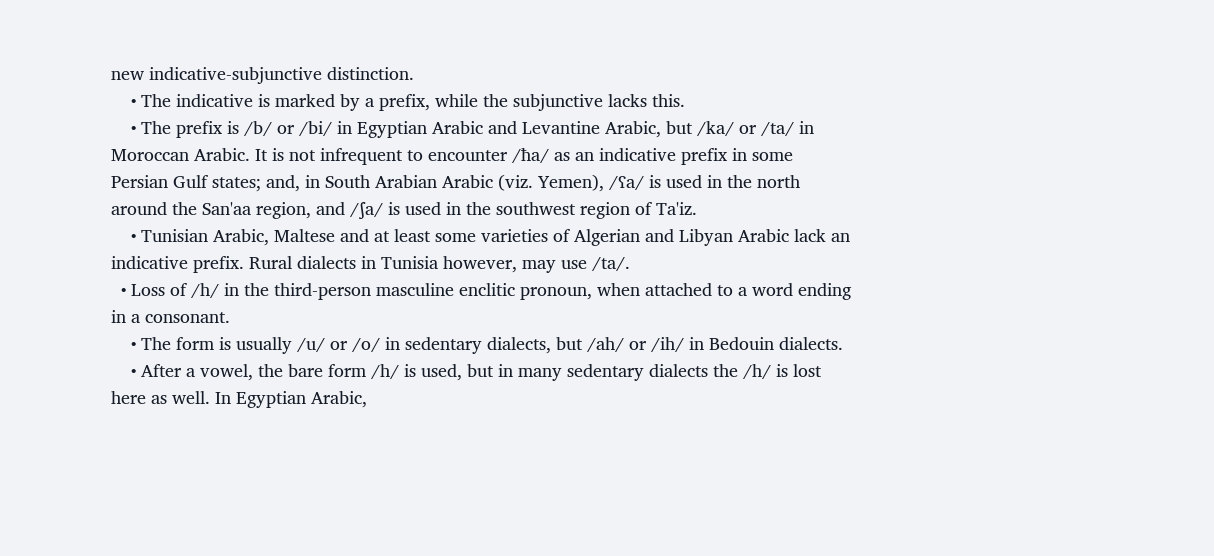new indicative-subjunctive distinction.
    • The indicative is marked by a prefix, while the subjunctive lacks this.
    • The prefix is /b/ or /bi/ in Egyptian Arabic and Levantine Arabic, but /ka/ or /ta/ in Moroccan Arabic. It is not infrequent to encounter /ħa/ as an indicative prefix in some Persian Gulf states; and, in South Arabian Arabic (viz. Yemen), /ʕa/ is used in the north around the San'aa region, and /ʃa/ is used in the southwest region of Ta'iz.
    • Tunisian Arabic, Maltese and at least some varieties of Algerian and Libyan Arabic lack an indicative prefix. Rural dialects in Tunisia however, may use /ta/.
  • Loss of /h/ in the third-person masculine enclitic pronoun, when attached to a word ending in a consonant.
    • The form is usually /u/ or /o/ in sedentary dialects, but /ah/ or /ih/ in Bedouin dialects.
    • After a vowel, the bare form /h/ is used, but in many sedentary dialects the /h/ is lost here as well. In Egyptian Arabic,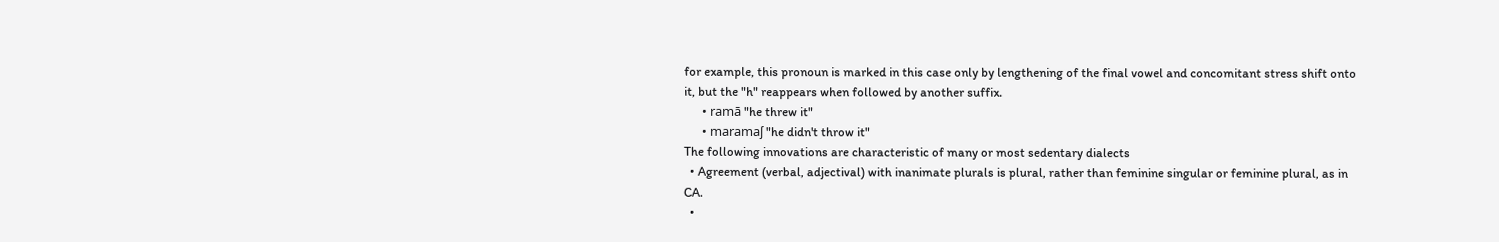for example, this pronoun is marked in this case only by lengthening of the final vowel and concomitant stress shift onto it, but the "h" reappears when followed by another suffix.
      • ramā "he threw it"
      • maramaʃ "he didn't throw it"
The following innovations are characteristic of many or most sedentary dialects
  • Agreement (verbal, adjectival) with inanimate plurals is plural, rather than feminine singular or feminine plural, as in CA.
  •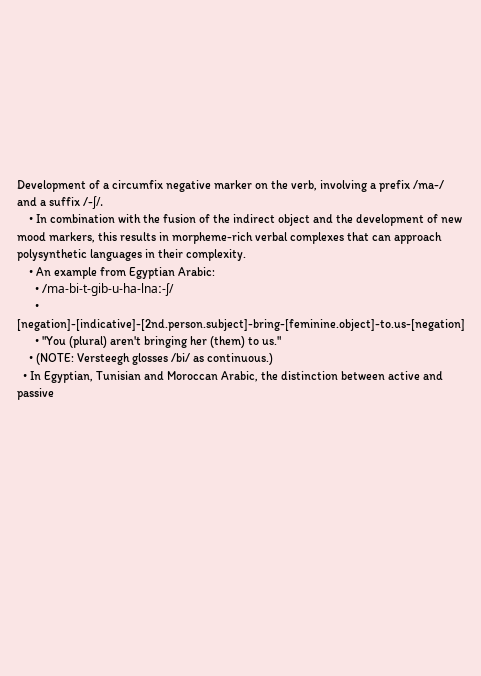Development of a circumfix negative marker on the verb, involving a prefix /ma-/ and a suffix /-ʃ/.
    • In combination with the fusion of the indirect object and the development of new mood markers, this results in morpheme-rich verbal complexes that can approach polysynthetic languages in their complexity.
    • An example from Egyptian Arabic:
      • /ma-bi-t-ɡib-u-ha-lnaː-ʃ/
      • [negation]-[indicative]-[2nd.person.subject]-bring-[feminine.object]-to.us-[negation]
      • "You (plural) aren't bringing her (them) to us."
    • (NOTE: Versteegh glosses /bi/ as continuous.)
  • In Egyptian, Tunisian and Moroccan Arabic, the distinction between active and passive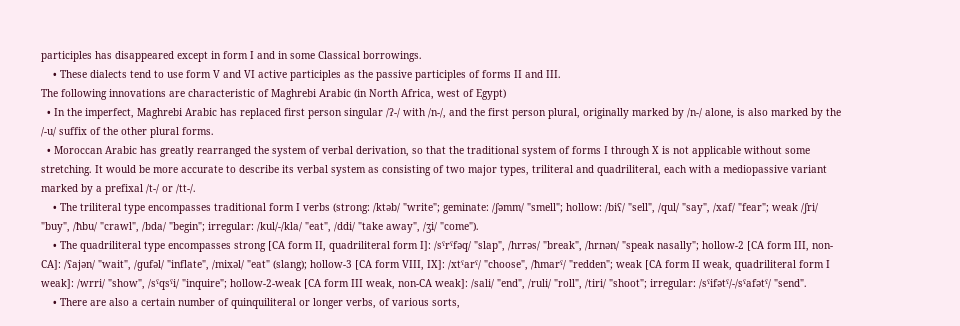participles has disappeared except in form I and in some Classical borrowings.
    • These dialects tend to use form V and VI active participles as the passive participles of forms II and III.
The following innovations are characteristic of Maghrebi Arabic (in North Africa, west of Egypt)
  • In the imperfect, Maghrebi Arabic has replaced first person singular /ʔ-/ with /n-/, and the first person plural, originally marked by /n-/ alone, is also marked by the /-u/ suffix of the other plural forms.
  • Moroccan Arabic has greatly rearranged the system of verbal derivation, so that the traditional system of forms I through X is not applicable without some stretching. It would be more accurate to describe its verbal system as consisting of two major types, triliteral and quadriliteral, each with a mediopassive variant marked by a prefixal /t-/ or /tt-/.
    • The triliteral type encompasses traditional form I verbs (strong: /ktəb/ "write"; geminate: /ʃəmm/ "smell"; hollow: /biʕ/ "sell", /qul/ "say", /xaf/ "fear"; weak /ʃri/ "buy", /ħbu/ "crawl", /bda/ "begin"; irregular: /kul/-/kla/ "eat", /ddi/ "take away", /ʒi/ "come").
    • The quadriliteral type encompasses strong [CA form II, quadriliteral form I]: /sˤrˤfəq/ "slap", /hrrəs/ "break", /hrnən/ "speak nasally"; hollow-2 [CA form III, non-CA]: /ʕajən/ "wait", /ɡufəl/ "inflate", /mixəl/ "eat" (slang); hollow-3 [CA form VIII, IX]: /xtˤarˤ/ "choose", /ħmarˤ/ "redden"; weak [CA form II weak, quadriliteral form I weak]: /wrri/ "show", /sˤqsˤi/ "inquire"; hollow-2-weak [CA form III weak, non-CA weak]: /sali/ "end", /ruli/ "roll", /tiri/ "shoot"; irregular: /sˤifətˤ/-/sˤafətˤ/ "send".
    • There are also a certain number of quinquiliteral or longer verbs, of various sorts,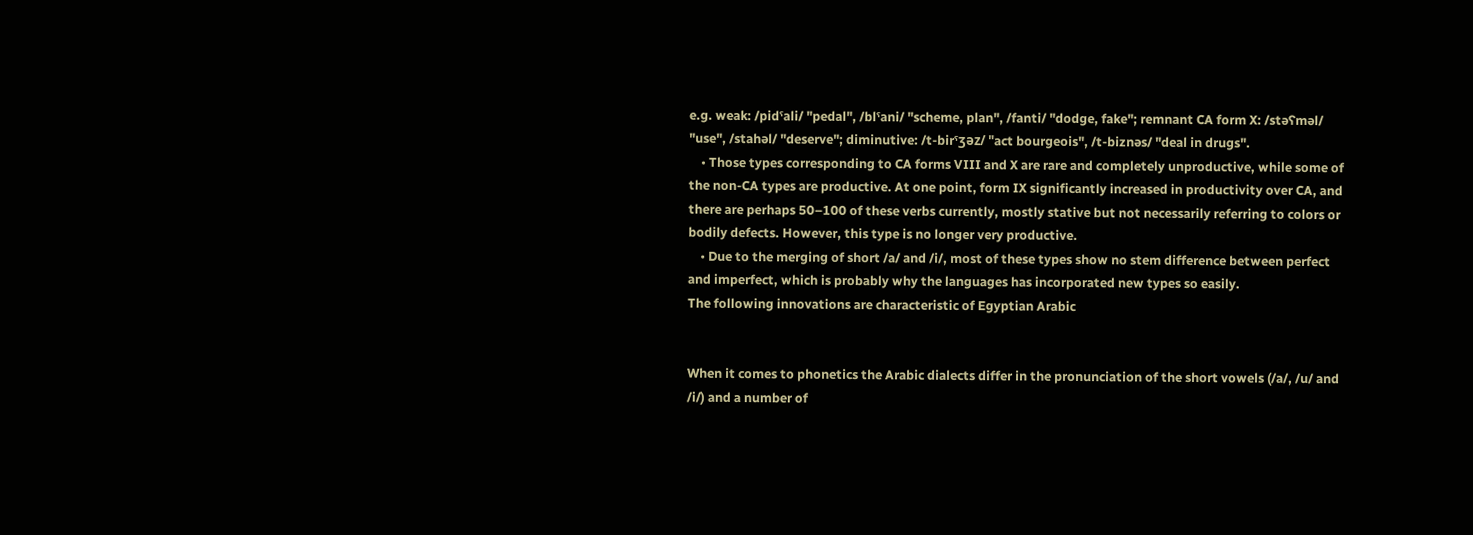e.g. weak: /pidˤali/ "pedal", /blˤani/ "scheme, plan", /fanti/ "dodge, fake"; remnant CA form X: /stəʕməl/ "use", /stahəl/ "deserve"; diminutive: /t-birˤʒəz/ "act bourgeois", /t-biznəs/ "deal in drugs".
    • Those types corresponding to CA forms VIII and X are rare and completely unproductive, while some of the non-CA types are productive. At one point, form IX significantly increased in productivity over CA, and there are perhaps 50–100 of these verbs currently, mostly stative but not necessarily referring to colors or bodily defects. However, this type is no longer very productive.
    • Due to the merging of short /a/ and /i/, most of these types show no stem difference between perfect and imperfect, which is probably why the languages has incorporated new types so easily.
The following innovations are characteristic of Egyptian Arabic


When it comes to phonetics the Arabic dialects differ in the pronunciation of the short vowels (/a/, /u/ and /i/) and a number of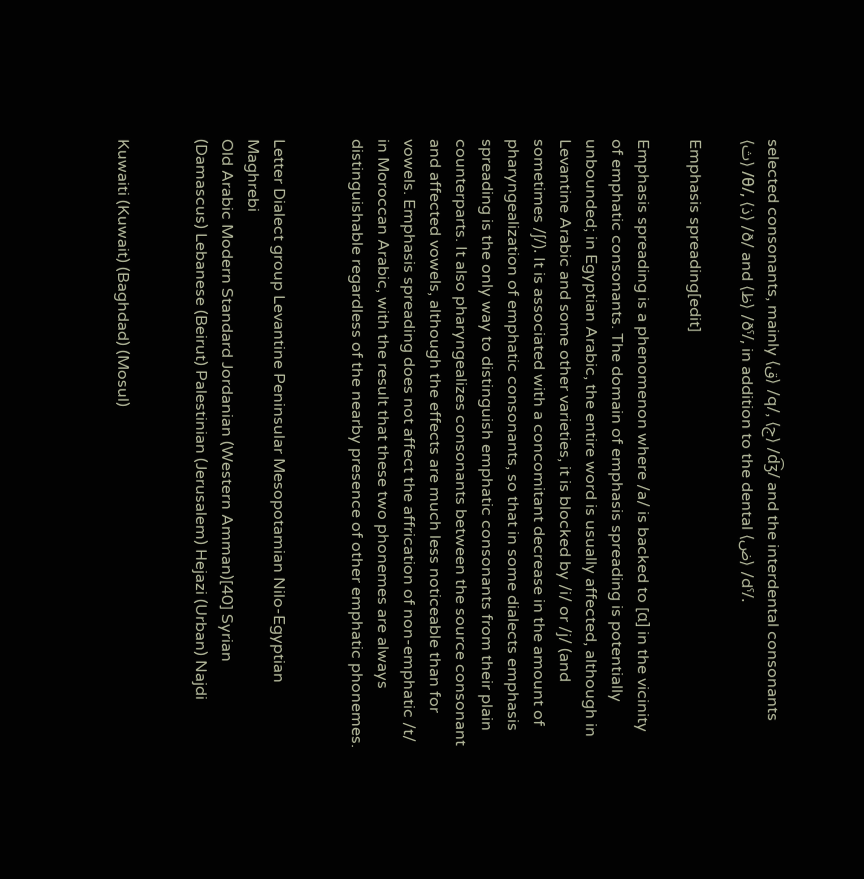selected consonants, mainly ⟨ق⟩ /q/, ⟨ج⟩ /d͡ʒ/ and the interdental consonants ⟨ث⟩ /θ/, ⟨ذ⟩ /ð/ and ⟨ظ⟩ /ðˤ/, in addition to the dental ⟨ض⟩ /dˤ/.

Emphasis spreading[edit]

Emphasis spreading is a phenomenon where /a/ is backed to [ɑ] in the vicinity of emphatic consonants. The domain of emphasis spreading is potentially unbounded; in Egyptian Arabic, the entire word is usually affected, although in Levantine Arabic and some other varieties, it is blocked by /i/ or /j/ (and sometimes /ʃ/). It is associated with a concomitant decrease in the amount of pharyngealization of emphatic consonants, so that in some dialects emphasis spreading is the only way to distinguish emphatic consonants from their plain counterparts. It also pharyngealizes consonants between the source consonant and affected vowels, although the effects are much less noticeable than for vowels. Emphasis spreading does not affect the affrication of non-emphatic /t/ in Moroccan Arabic, with the result that these two phonemes are always distinguishable regardless of the nearby presence of other emphatic phonemes.


Letter Dialect group Levantine Peninsular Mesopotamian Nilo-Egyptian Maghrebi
Old Arabic Modern Standard Jordanian (Western Amman)[40] Syrian (Damascus) Lebanese (Beirut) Palestinian (Jerusalem) Hejazi (Urban) Najdi


Kuwaiti (Kuwait) (Baghdad) (Mosul)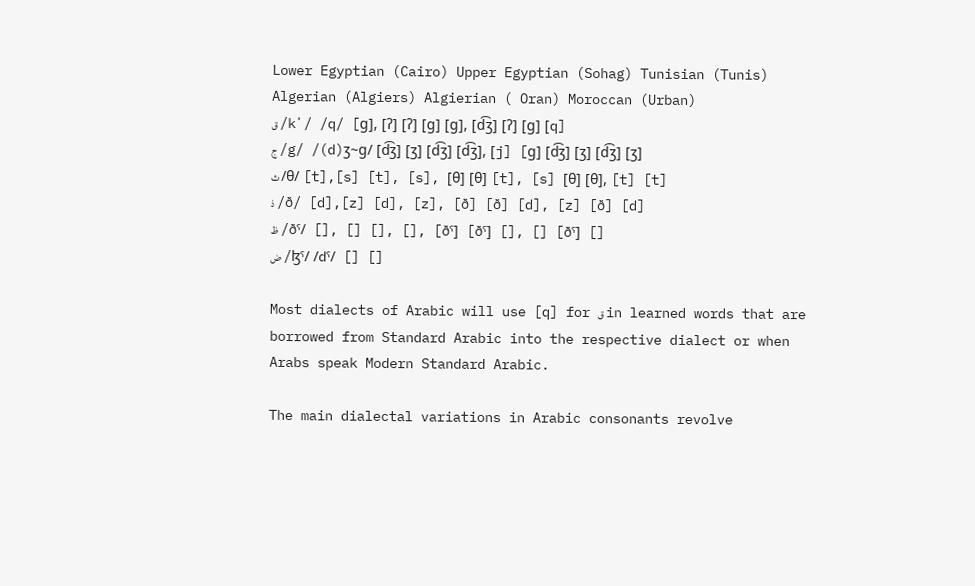Lower Egyptian (Cairo) Upper Egyptian (Sohag) Tunisian (Tunis) Algerian (Algiers) Algierian ( Oran) Moroccan (Urban)
ق /kʼ/ /q/ [ɡ], [ʔ] [ʔ] [ɡ] [ɡ], [d͡ʒ] [ʔ] [ɡ] [q]
ج /g/ /(d)ʒ~ɡ/ [d͡ʒ] [ʒ] [d͡ʒ] [d͡ʒ], [j] [ɡ] [d͡ʒ] [ʒ] [d͡ʒ] [ʒ]
ث /θ/ [t],[s] [t], [s], [θ] [θ] [t], [s] [θ] [θ], [t] [t]
ذ /ð/ [d],[z] [d], [z], [ð] [ð] [d], [z] [ð] [d]
ظ /ðˤ/ [], [] [], [], [ðˤ] [ðˤ] [], [] [ðˤ] []
ض /ɮˤ/ /dˤ/ [] []

Most dialects of Arabic will use [q] for ق in learned words that are borrowed from Standard Arabic into the respective dialect or when Arabs speak Modern Standard Arabic.

The main dialectal variations in Arabic consonants revolve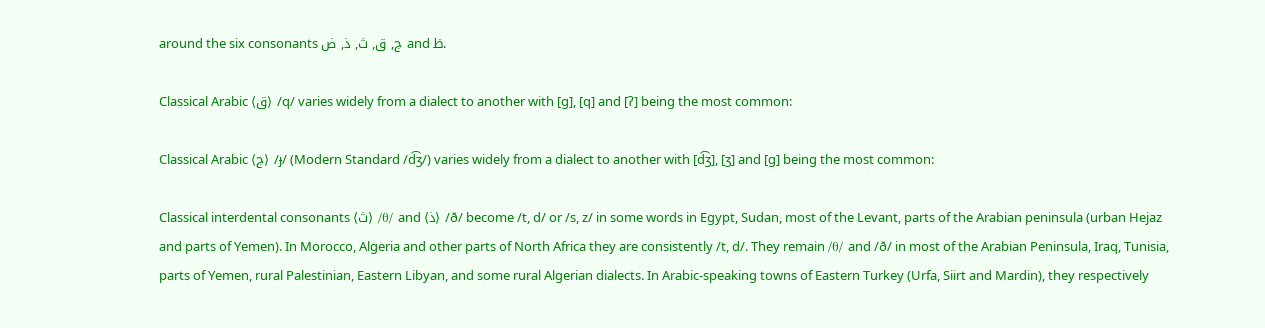around the six consonants ج, ق, ث, ذ, ض and ظ.

Classical Arabic ⟨ق⟩ /q/ varies widely from a dialect to another with [ɡ], [q] and [ʔ] being the most common:

Classical Arabic ⟨ج⟩ /ɟ/ (Modern Standard /d͡ʒ/) varies widely from a dialect to another with [d͡ʒ], [ʒ] and [ɡ] being the most common:

Classical interdental consonants ⟨ث⟩ /θ/ and ⟨ذ⟩ /ð/ become /t, d/ or /s, z/ in some words in Egypt, Sudan, most of the Levant, parts of the Arabian peninsula (urban Hejaz and parts of Yemen). In Morocco, Algeria and other parts of North Africa they are consistently /t, d/. They remain /θ/ and /ð/ in most of the Arabian Peninsula, Iraq, Tunisia, parts of Yemen, rural Palestinian, Eastern Libyan, and some rural Algerian dialects. In Arabic-speaking towns of Eastern Turkey (Urfa, Siirt and Mardin), they respectively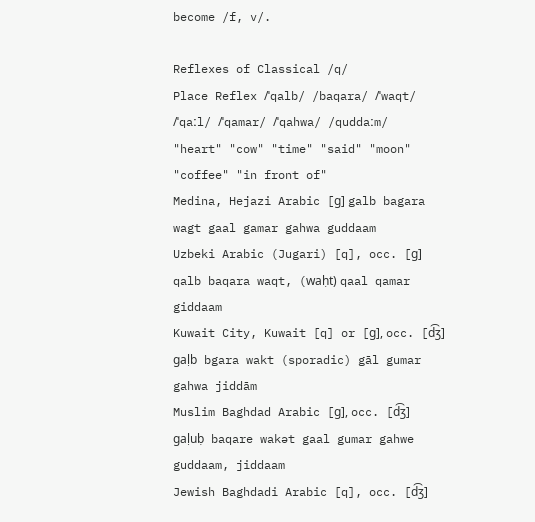become /f, v/.

Reflexes of Classical /q/
Place Reflex /ˈqalb/ /baqara/ /ˈwaqt/ /ˈqaːl/ /ˈqamar/ /ˈqahwa/ /quddaːm/
"heart" "cow" "time" "said" "moon" "coffee" "in front of"
Medina, Hejazi Arabic [ɡ] galb bagara wagt gaal gamar gahwa guddaam
Uzbeki Arabic (Jugari) [q], occ. [ɡ] qalb baqara waqt, (waḥt) qaal qamar giddaam
Kuwait City, Kuwait [q] or [ɡ], occ. [d͡ʒ] gaḷb bgara wakt (sporadic) gāl gumar gahwa jiddām
Muslim Baghdad Arabic [ɡ], occ. [d͡ʒ] gaḷuḅ baqare wakət gaal gumar gahwe guddaam, jiddaam
Jewish Baghdadi Arabic [q], occ. [d͡ʒ]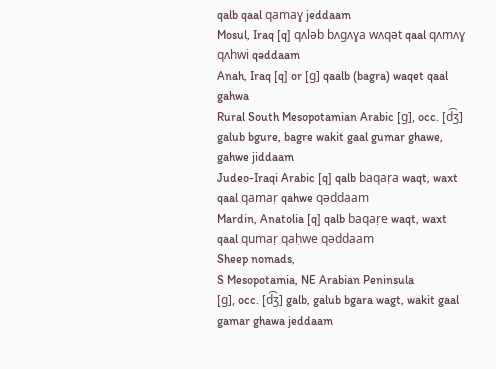qalb qaal qamaɣ jeddaam
Mosul, Iraq [q] qʌləb bʌgʌɣa wʌqət qaal qʌmʌɣ qʌhwi qəddaam
Anah, Iraq [q] or [ɡ] qaalb (bagra) waqet qaal gahwa
Rural South Mesopotamian Arabic [ɡ], occ. [d͡ʒ] galub bgure, bagre wakit gaal gumar ghawe, gahwe jiddaam
Judeo-Iraqi Arabic [q] qalb baqaṛa waqt, waxt qaal qamaṛ qahwe qǝddaam
Mardin, Anatolia [q] qalb baqaṛe waqt, waxt qaal qumaṛ qaḥwe qǝddaam
Sheep nomads,
S Mesopotamia, NE Arabian Peninsula
[ɡ], occ. [d͡ʒ] galb, galub bgara wagt, wakit gaal gamar ghawa jeddaam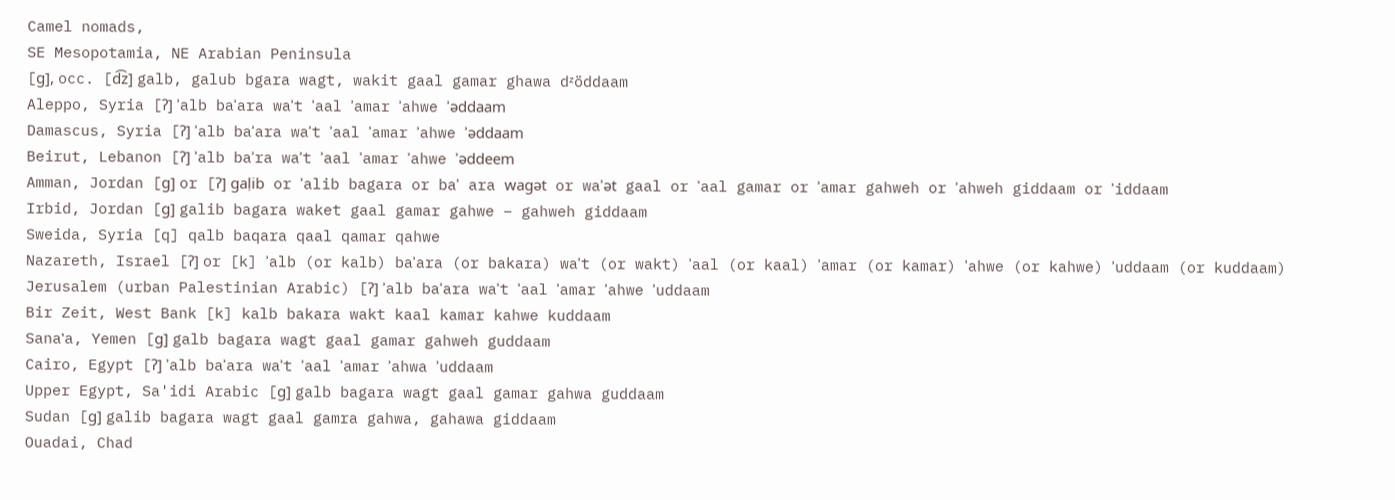Camel nomads,
SE Mesopotamia, NE Arabian Peninsula
[ɡ], occ. [d͡z] galb, galub bgara wagt, wakit gaal gamar ghawa dᶻöddaam
Aleppo, Syria [ʔ] ʾalb baʾara waʾt ʾaal ʾamar ʾahwe ʾǝddaam
Damascus, Syria [ʔ] ʾalb baʾara waʾt ʾaal ʾamar ʾahwe ʾǝddaam
Beirut, Lebanon [ʔ] ʾalb baʾra waʾt ʾaal ʾamar ʾahwe ʾǝddeem
Amman, Jordan [ɡ] or [ʔ] gaḷib or ʾalib bagara or baʾ ara wagǝt or waʾǝt gaal or ʾaal gamar or ʾamar gahweh or ʾahweh giddaam or ʾiddaam
Irbid, Jordan [ɡ] galib bagara waket gaal gamar gahwe – gahweh giddaam
Sweida, Syria [q] qalb baqara qaal qamar qahwe
Nazareth, Israel [ʔ] or [k] ʾalb (or kalb) baʾara (or bakara) waʾt (or wakt) ʾaal (or kaal) ʾamar (or kamar) ʾahwe (or kahwe) ʾuddaam (or kuddaam)
Jerusalem (urban Palestinian Arabic) [ʔ] ʾalb baʾara waʾt ʾaal ʾamar ʾahwe ʾuddaam
Bir Zeit, West Bank [k] kalb bakara wakt kaal kamar kahwe kuddaam
Sanaʽa, Yemen [ɡ] galb bagara wagt gaal gamar gahweh guddaam
Cairo, Egypt [ʔ] ʾalb baʾara waʾt ʾaal ʾamar ʾahwa ʾuddaam
Upper Egypt, Sa'idi Arabic [ɡ] galb bagara wagt gaal gamar gahwa guddaam
Sudan [ɡ] galib bagara wagt gaal gamra gahwa, gahawa giddaam
Ouadai, Chad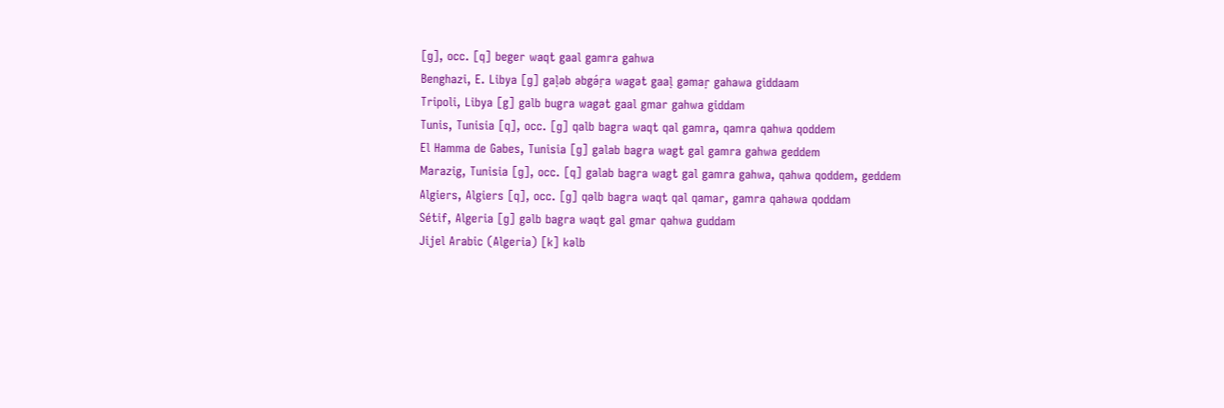[ɡ], occ. [q] beger waqt gaal gamra gahwa
Benghazi, E. Libya [ɡ] gaḷǝb ǝbgǝ́ṛa wagǝt gaaḷ gǝmaṛ gahawa giddaam
Tripoli, Libya [g] galb bugra wagǝt gaal gmar gahwa giddam
Tunis, Tunisia [q], occ. [ɡ] qalb bagra waqt qal gamra, qamra qahwa qoddem
El Hamma de Gabes, Tunisia [ɡ] galab bagra wagt gal gamra gahwa geddem
Marazig, Tunisia [ɡ], occ. [q] galab bagra wagt gal gamra gahwa, qahwa qoddem, geddem
Algiers, Algiers [q], occ. [ɡ] qǝlb bagra waqt qal qamar, gamra qahǝwa qoddam
Sétif, Algeria [ɡ] gǝlb bagra waqt gal gmar qahwa guddam
Jijel Arabic (Algeria) [k] kǝlb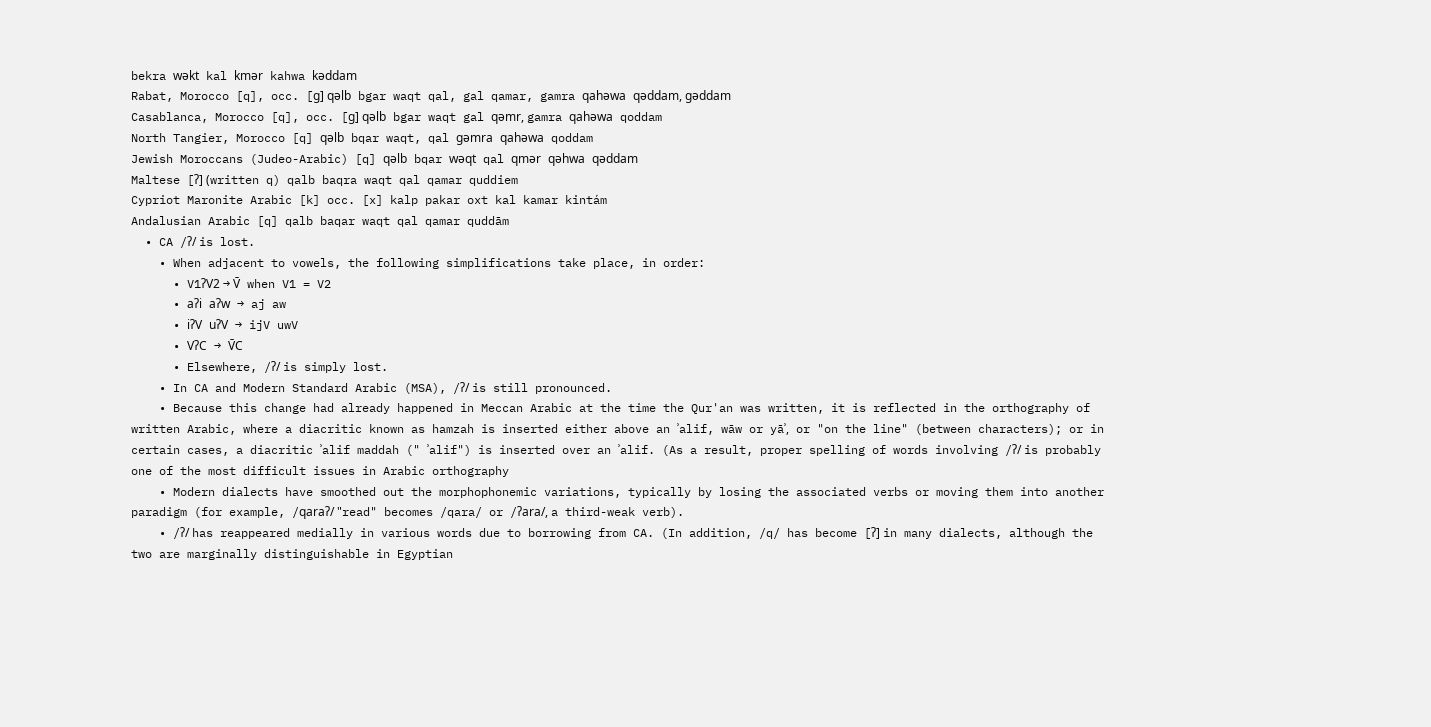bekra wǝkt kal kmǝr kahwa kǝddam
Rabat, Morocco [q], occ. [ɡ] qǝlb bgar waqt qal, gal qamar, gamra qahǝwa qǝddam, gǝddam
Casablanca, Morocco [q], occ. [ɡ] qǝlb bgar waqt gal qǝmr, gamra qahǝwa qoddam
North Tangier, Morocco [q] qǝlb bqar waqt, qal gǝmra qahǝwa qoddam
Jewish Moroccans (Judeo-Arabic) [q] qǝlb bqar wǝqt qal qmǝr qǝhwa qǝddam
Maltese [ʔ] (written q) qalb baqra waqt qal qamar quddiem
Cypriot Maronite Arabic [k] occ. [x] kalp pakar oxt kal kamar kintám
Andalusian Arabic [q] qalb baqar waqt qal qamar quddām
  • CA /ʔ/ is lost.
    • When adjacent to vowels, the following simplifications take place, in order:
      • V1ʔV2 → V̄ when V1 = V2
      • aʔi aʔw → aj aw
      • iʔV uʔV → ijV uwV
      • VʔC → V̄C
      • Elsewhere, /ʔ/ is simply lost.
    • In CA and Modern Standard Arabic (MSA), /ʔ/ is still pronounced.
    • Because this change had already happened in Meccan Arabic at the time the Qur'an was written, it is reflected in the orthography of written Arabic, where a diacritic known as hamzah is inserted either above an ʾalif, wāw or yāʾ, or "on the line" (between characters); or in certain cases, a diacritic ʾalif maddah (" ʾalif") is inserted over an ʾalif. (As a result, proper spelling of words involving /ʔ/ is probably one of the most difficult issues in Arabic orthography
    • Modern dialects have smoothed out the morphophonemic variations, typically by losing the associated verbs or moving them into another paradigm (for example, /qaraʔ/ "read" becomes /qara/ or /ʔara/, a third-weak verb).
    • /ʔ/ has reappeared medially in various words due to borrowing from CA. (In addition, /q/ has become [ʔ] in many dialects, although the two are marginally distinguishable in Egyptian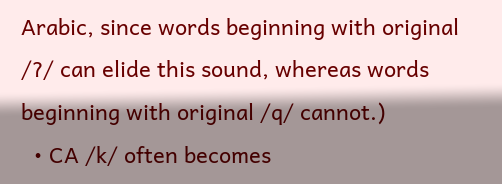Arabic, since words beginning with original /ʔ/ can elide this sound, whereas words beginning with original /q/ cannot.)
  • CA /k/ often becomes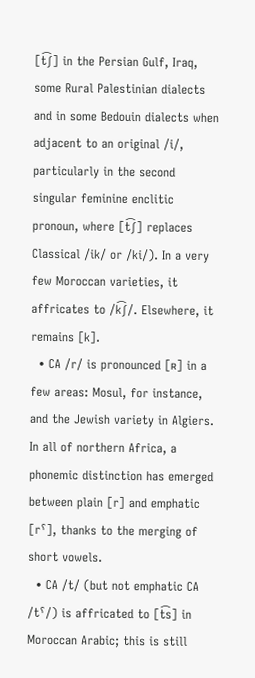[t͡ʃ] in the Persian Gulf, Iraq, some Rural Palestinian dialects and in some Bedouin dialects when adjacent to an original /i/, particularly in the second singular feminine enclitic pronoun, where [t͡ʃ] replaces Classical /ik/ or /ki/). In a very few Moroccan varieties, it affricates to /k͡ʃ/. Elsewhere, it remains [k].
  • CA /r/ is pronounced [ʀ] in a few areas: Mosul, for instance, and the Jewish variety in Algiers. In all of northern Africa, a phonemic distinction has emerged between plain [r] and emphatic [rˤ], thanks to the merging of short vowels.
  • CA /t/ (but not emphatic CA /tˤ/) is affricated to [t͡s] in Moroccan Arabic; this is still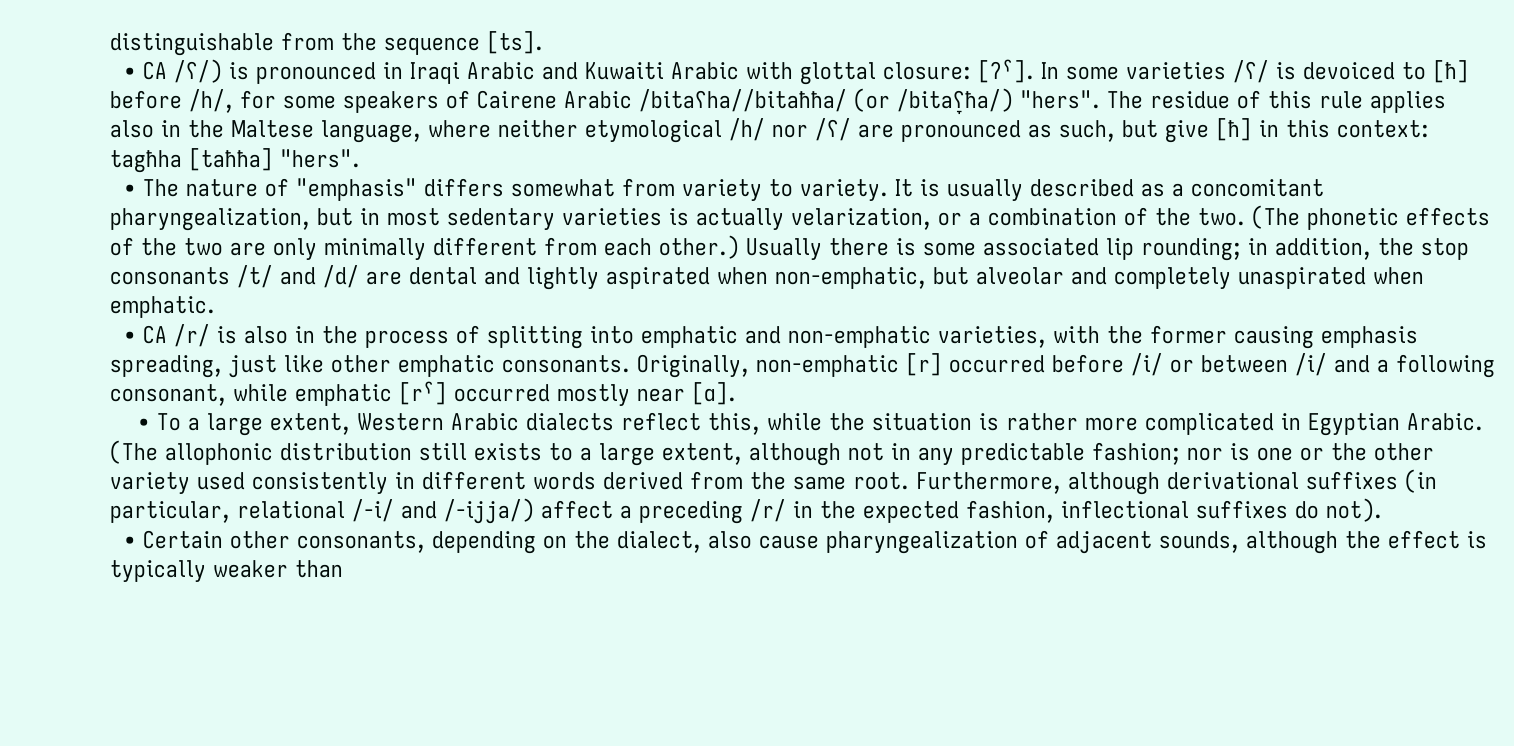distinguishable from the sequence [ts].
  • CA /ʕ/) is pronounced in Iraqi Arabic and Kuwaiti Arabic with glottal closure: [ʔˤ]. In some varieties /ʕ/ is devoiced to [ħ] before /h/, for some speakers of Cairene Arabic /bitaʕha//bitaħħa/ (or /bitaʕ̞ħa/) "hers". The residue of this rule applies also in the Maltese language, where neither etymological /h/ nor /ʕ/ are pronounced as such, but give [ħ] in this context: tagħha [taħħa] "hers".
  • The nature of "emphasis" differs somewhat from variety to variety. It is usually described as a concomitant pharyngealization, but in most sedentary varieties is actually velarization, or a combination of the two. (The phonetic effects of the two are only minimally different from each other.) Usually there is some associated lip rounding; in addition, the stop consonants /t/ and /d/ are dental and lightly aspirated when non-emphatic, but alveolar and completely unaspirated when emphatic.
  • CA /r/ is also in the process of splitting into emphatic and non-emphatic varieties, with the former causing emphasis spreading, just like other emphatic consonants. Originally, non-emphatic [r] occurred before /i/ or between /i/ and a following consonant, while emphatic [rˤ] occurred mostly near [ɑ].
    • To a large extent, Western Arabic dialects reflect this, while the situation is rather more complicated in Egyptian Arabic. (The allophonic distribution still exists to a large extent, although not in any predictable fashion; nor is one or the other variety used consistently in different words derived from the same root. Furthermore, although derivational suffixes (in particular, relational /-i/ and /-ijja/) affect a preceding /r/ in the expected fashion, inflectional suffixes do not).
  • Certain other consonants, depending on the dialect, also cause pharyngealization of adjacent sounds, although the effect is typically weaker than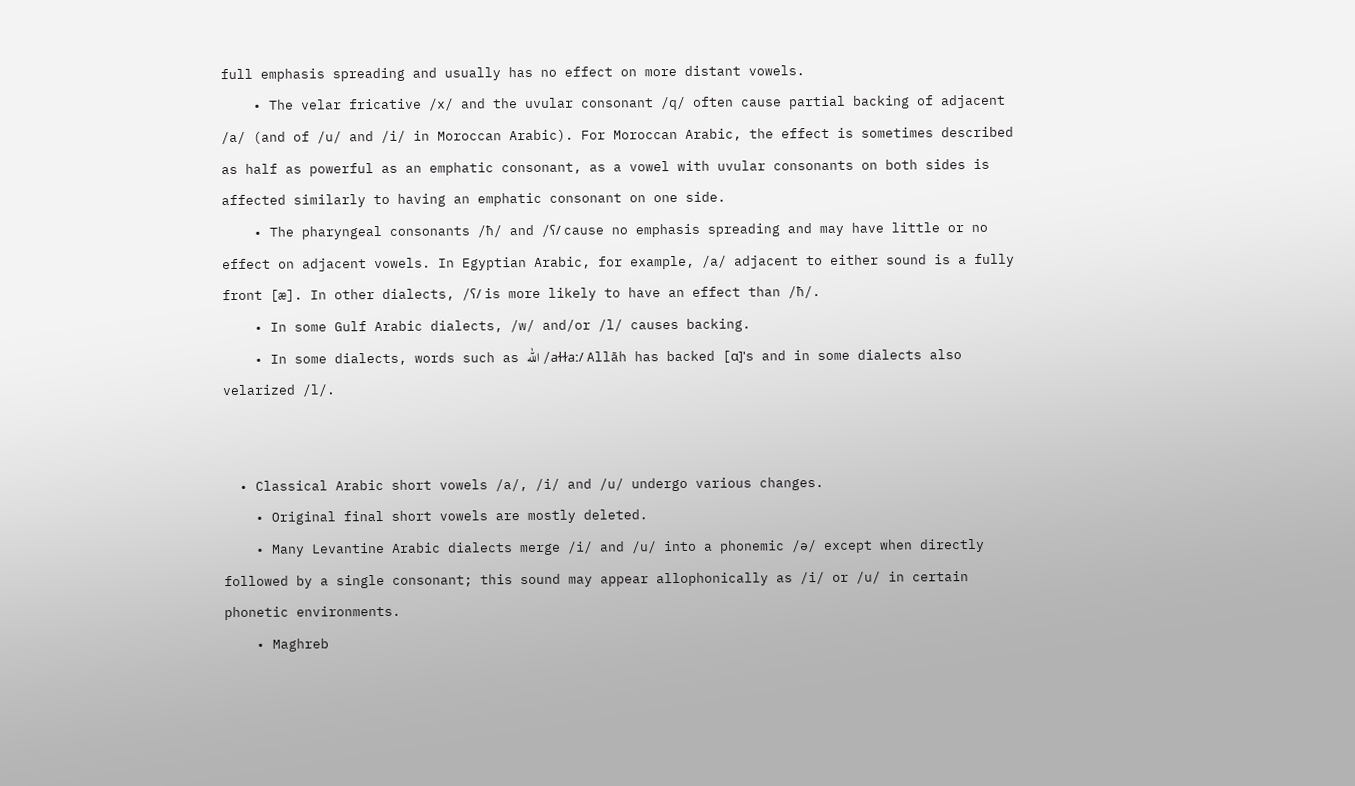full emphasis spreading and usually has no effect on more distant vowels.
    • The velar fricative /x/ and the uvular consonant /q/ often cause partial backing of adjacent /a/ (and of /u/ and /i/ in Moroccan Arabic). For Moroccan Arabic, the effect is sometimes described as half as powerful as an emphatic consonant, as a vowel with uvular consonants on both sides is affected similarly to having an emphatic consonant on one side.
    • The pharyngeal consonants /ħ/ and /ʕ/ cause no emphasis spreading and may have little or no effect on adjacent vowels. In Egyptian Arabic, for example, /a/ adjacent to either sound is a fully front [æ]. In other dialects, /ʕ/ is more likely to have an effect than /ħ/.
    • In some Gulf Arabic dialects, /w/ and/or /l/ causes backing.
    • In some dialects, words such as الله /aɫɫaː/ Allāh has backed [ɑ]'s and in some dialects also velarized /l/.


  • Classical Arabic short vowels /a/, /i/ and /u/ undergo various changes.
    • Original final short vowels are mostly deleted.
    • Many Levantine Arabic dialects merge /i/ and /u/ into a phonemic /ə/ except when directly followed by a single consonant; this sound may appear allophonically as /i/ or /u/ in certain phonetic environments.
    • Maghreb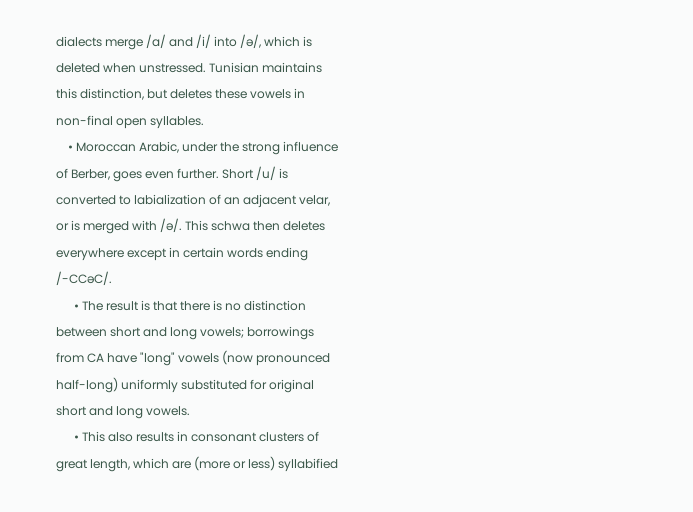dialects merge /a/ and /i/ into /ə/, which is deleted when unstressed. Tunisian maintains this distinction, but deletes these vowels in non-final open syllables.
    • Moroccan Arabic, under the strong influence of Berber, goes even further. Short /u/ is converted to labialization of an adjacent velar, or is merged with /ə/. This schwa then deletes everywhere except in certain words ending /-CCəC/.
      • The result is that there is no distinction between short and long vowels; borrowings from CA have "long" vowels (now pronounced half-long) uniformly substituted for original short and long vowels.
      • This also results in consonant clusters of great length, which are (more or less) syllabified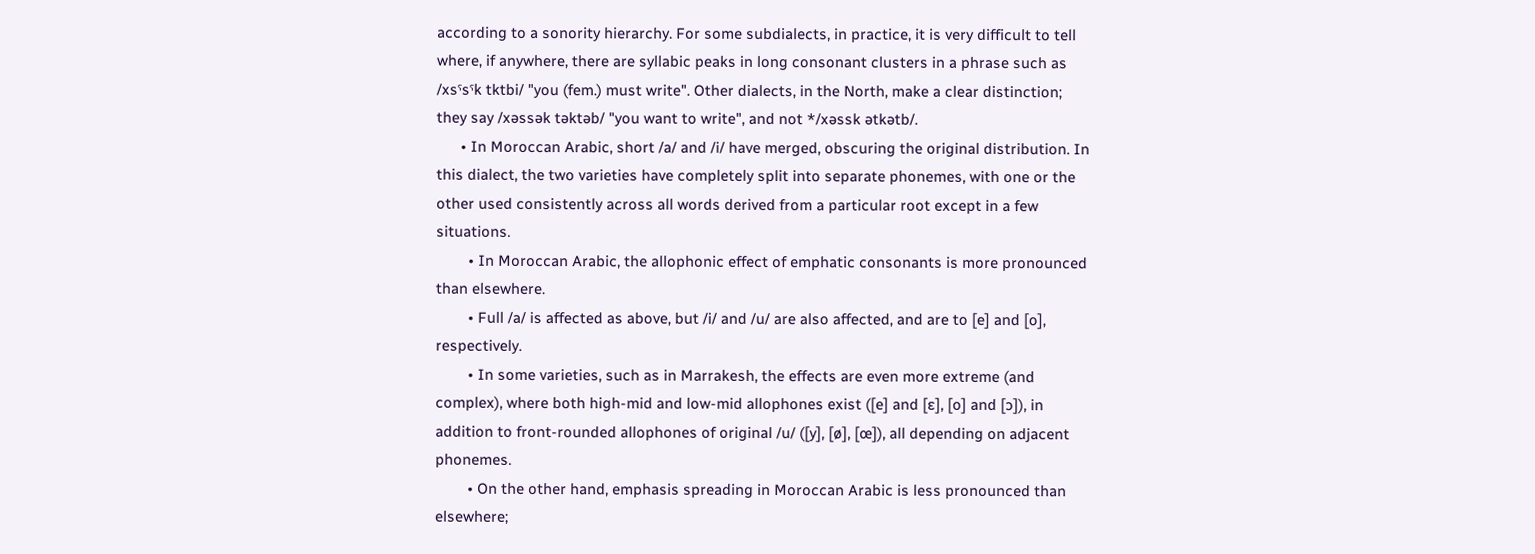according to a sonority hierarchy. For some subdialects, in practice, it is very difficult to tell where, if anywhere, there are syllabic peaks in long consonant clusters in a phrase such as /xsˤsˤk tktbi/ "you (fem.) must write". Other dialects, in the North, make a clear distinction; they say /xəssək təktəb/ "you want to write", and not */xəssk ətkətb/.
      • In Moroccan Arabic, short /a/ and /i/ have merged, obscuring the original distribution. In this dialect, the two varieties have completely split into separate phonemes, with one or the other used consistently across all words derived from a particular root except in a few situations.
        • In Moroccan Arabic, the allophonic effect of emphatic consonants is more pronounced than elsewhere.
        • Full /a/ is affected as above, but /i/ and /u/ are also affected, and are to [e] and [o], respectively.
        • In some varieties, such as in Marrakesh, the effects are even more extreme (and complex), where both high-mid and low-mid allophones exist ([e] and [ɛ], [o] and [ɔ]), in addition to front-rounded allophones of original /u/ ([y], [ø], [œ]), all depending on adjacent phonemes.
        • On the other hand, emphasis spreading in Moroccan Arabic is less pronounced than elsewhere;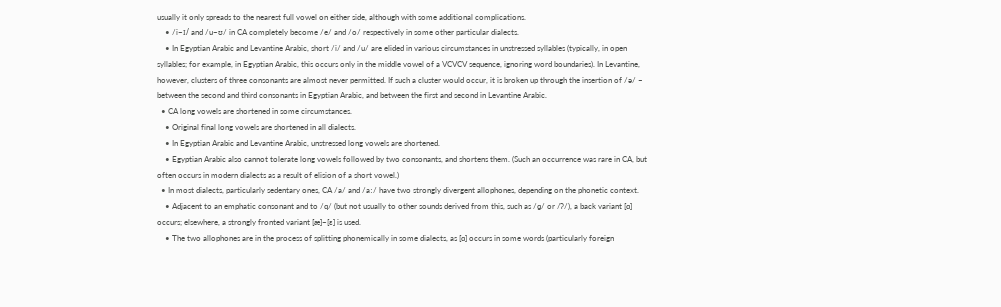usually it only spreads to the nearest full vowel on either side, although with some additional complications.
    • /i~ɪ/ and /u~ʊ/ in CA completely become /e/ and /o/ respectively in some other particular dialects.
    • In Egyptian Arabic and Levantine Arabic, short /i/ and /u/ are elided in various circumstances in unstressed syllables (typically, in open syllables; for example, in Egyptian Arabic, this occurs only in the middle vowel of a VCVCV sequence, ignoring word boundaries). In Levantine, however, clusters of three consonants are almost never permitted. If such a cluster would occur, it is broken up through the insertion of /ə/ – between the second and third consonants in Egyptian Arabic, and between the first and second in Levantine Arabic.
  • CA long vowels are shortened in some circumstances.
    • Original final long vowels are shortened in all dialects.
    • In Egyptian Arabic and Levantine Arabic, unstressed long vowels are shortened.
    • Egyptian Arabic also cannot tolerate long vowels followed by two consonants, and shortens them. (Such an occurrence was rare in CA, but often occurs in modern dialects as a result of elision of a short vowel.)
  • In most dialects, particularly sedentary ones, CA /a/ and /aː/ have two strongly divergent allophones, depending on the phonetic context.
    • Adjacent to an emphatic consonant and to /q/ (but not usually to other sounds derived from this, such as /ɡ/ or /ʔ/), a back variant [ɑ] occurs; elsewhere, a strongly fronted variant [æ]~[ɛ] is used.
    • The two allophones are in the process of splitting phonemically in some dialects, as [ɑ] occurs in some words (particularly foreign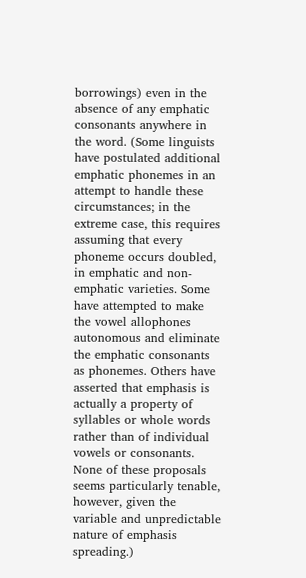borrowings) even in the absence of any emphatic consonants anywhere in the word. (Some linguists have postulated additional emphatic phonemes in an attempt to handle these circumstances; in the extreme case, this requires assuming that every phoneme occurs doubled, in emphatic and non-emphatic varieties. Some have attempted to make the vowel allophones autonomous and eliminate the emphatic consonants as phonemes. Others have asserted that emphasis is actually a property of syllables or whole words rather than of individual vowels or consonants. None of these proposals seems particularly tenable, however, given the variable and unpredictable nature of emphasis spreading.)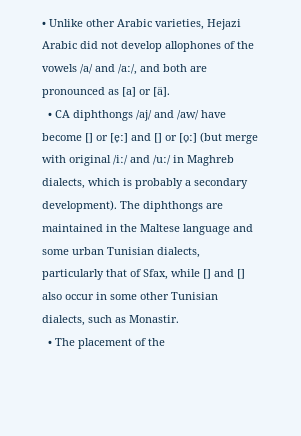• Unlike other Arabic varieties, Hejazi Arabic did not develop allophones of the vowels /a/ and /aː/, and both are pronounced as [a] or [ä].
  • CA diphthongs /aj/ and /aw/ have become [] or [e̞ː] and [] or [o̞ː] (but merge with original /iː/ and /uː/ in Maghreb dialects, which is probably a secondary development). The diphthongs are maintained in the Maltese language and some urban Tunisian dialects, particularly that of Sfax, while [] and [] also occur in some other Tunisian dialects, such as Monastir.
  • The placement of the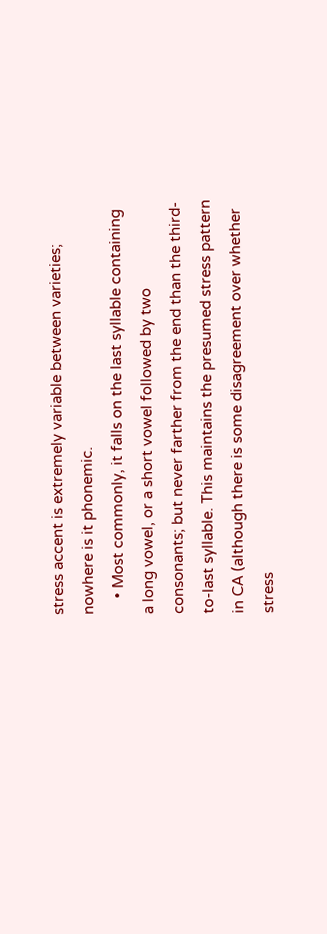stress accent is extremely variable between varieties; nowhere is it phonemic.
    • Most commonly, it falls on the last syllable containing a long vowel, or a short vowel followed by two consonants; but never farther from the end than the third-to-last syllable. This maintains the presumed stress pattern in CA (although there is some disagreement over whether stress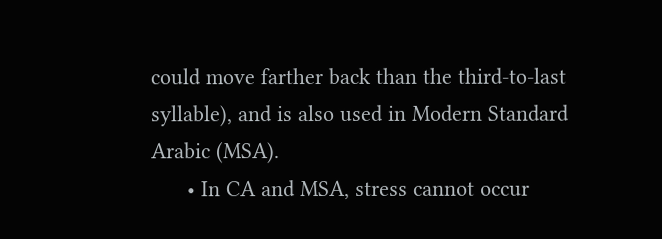could move farther back than the third-to-last syllable), and is also used in Modern Standard Arabic (MSA).
      • In CA and MSA, stress cannot occur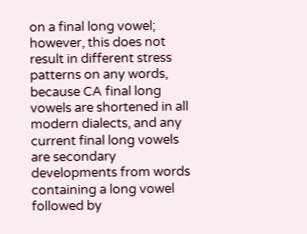on a final long vowel; however, this does not result in different stress patterns on any words, because CA final long vowels are shortened in all modern dialects, and any current final long vowels are secondary developments from words containing a long vowel followed by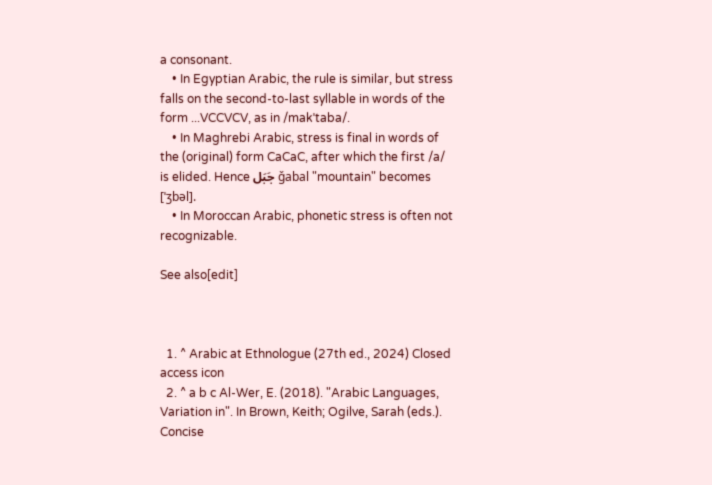a consonant.
    • In Egyptian Arabic, the rule is similar, but stress falls on the second-to-last syllable in words of the form ...VCCVCV, as in /makˈtaba/.
    • In Maghrebi Arabic, stress is final in words of the (original) form CaCaC, after which the first /a/ is elided. Hence جَبَل ǧabal "mountain" becomes [ˈʒbəl].
    • In Moroccan Arabic, phonetic stress is often not recognizable.

See also[edit]



  1. ^ Arabic at Ethnologue (27th ed., 2024) Closed access icon
  2. ^ a b c Al-Wer, E. (2018). "Arabic Languages, Variation in". In Brown, Keith; Ogilve, Sarah (eds.). Concise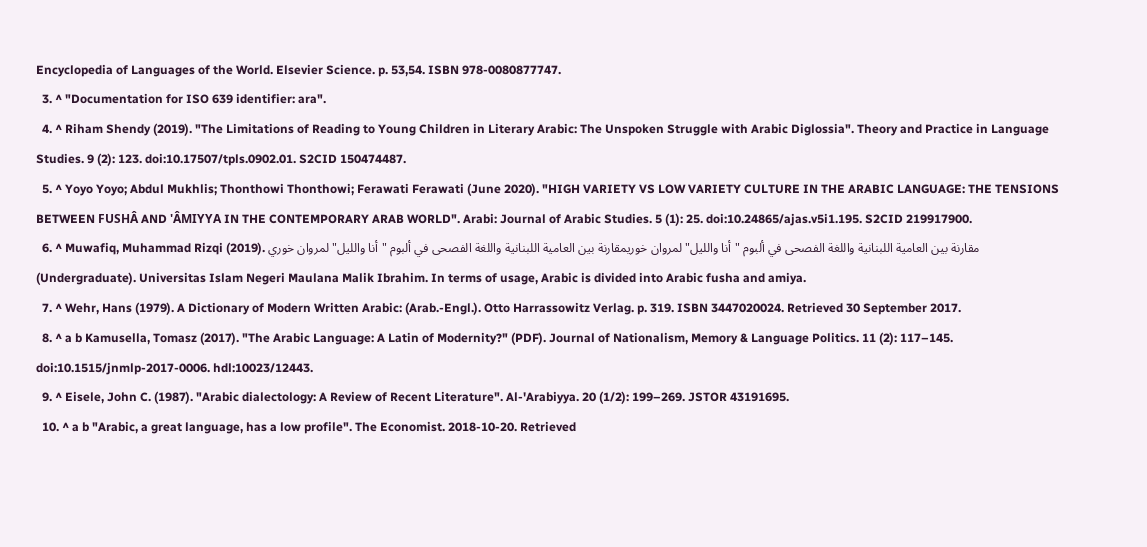Encyclopedia of Languages of the World. Elsevier Science. p. 53,54. ISBN 978-0080877747.
  3. ^ "Documentation for ISO 639 identifier: ara".
  4. ^ Riham Shendy (2019). "The Limitations of Reading to Young Children in Literary Arabic: The Unspoken Struggle with Arabic Diglossia". Theory and Practice in Language Studies. 9 (2): 123. doi:10.17507/tpls.0902.01. S2CID 150474487.
  5. ^ Yoyo Yoyo; Abdul Mukhlis; Thonthowi Thonthowi; Ferawati Ferawati (June 2020). "HIGH VARIETY VS LOW VARIETY CULTURE IN THE ARABIC LANGUAGE: THE TENSIONS BETWEEN FUSHÂ AND 'ÂMIYYA IN THE CONTEMPORARY ARAB WORLD". Arabi: Journal of Arabic Studies. 5 (1): 25. doi:10.24865/ajas.v5i1.195. S2CID 219917900.
  6. ^ Muwafiq, Muhammad Rizqi (2019). مقارنة بين العامية اللبنانية واللغة الفصحى في ألبوم "أنا والليل" لمروان خوريمقارنة بين العامية اللبنانية واللغة الفصحى في ألبوم "أنا والليل" لمروان خوري (Undergraduate). Universitas Islam Negeri Maulana Malik Ibrahim. In terms of usage, Arabic is divided into Arabic fusha and amiya.
  7. ^ Wehr, Hans (1979). A Dictionary of Modern Written Arabic: (Arab.-Engl.). Otto Harrassowitz Verlag. p. 319. ISBN 3447020024. Retrieved 30 September 2017.
  8. ^ a b Kamusella, Tomasz (2017). "The Arabic Language: A Latin of Modernity?" (PDF). Journal of Nationalism, Memory & Language Politics. 11 (2): 117–145. doi:10.1515/jnmlp-2017-0006. hdl:10023/12443.
  9. ^ Eisele, John C. (1987). "Arabic dialectology: A Review of Recent Literature". Al-'Arabiyya. 20 (1/2): 199–269. JSTOR 43191695.
  10. ^ a b "Arabic, a great language, has a low profile". The Economist. 2018-10-20. Retrieved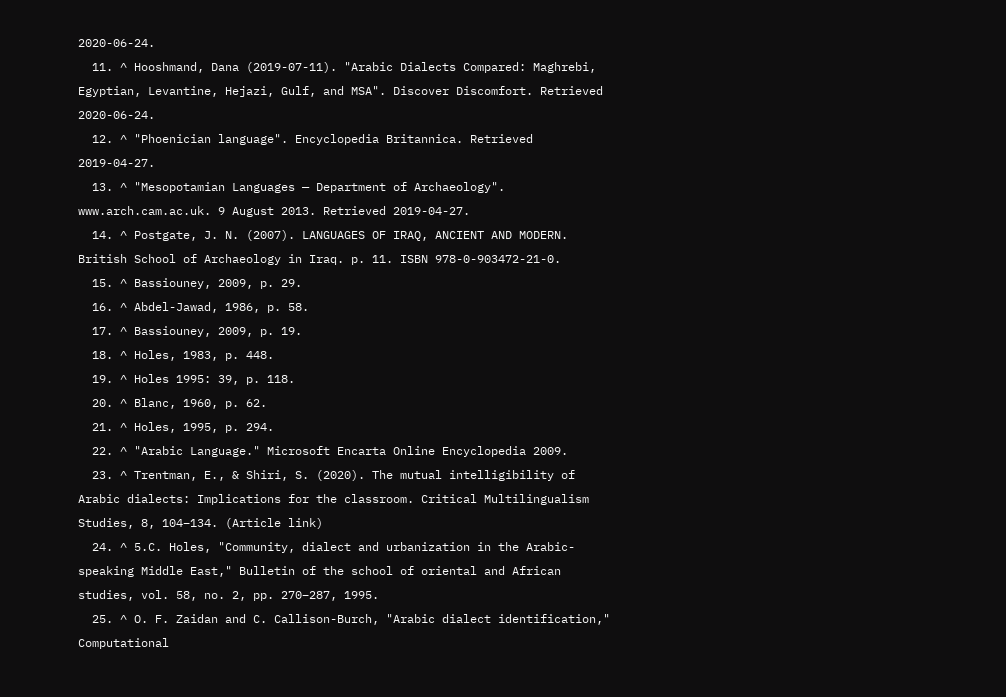2020-06-24.
  11. ^ Hooshmand, Dana (2019-07-11). "Arabic Dialects Compared: Maghrebi, Egyptian, Levantine, Hejazi, Gulf, and MSA". Discover Discomfort. Retrieved 2020-06-24.
  12. ^ "Phoenician language". Encyclopedia Britannica. Retrieved 2019-04-27.
  13. ^ "Mesopotamian Languages — Department of Archaeology". www.arch.cam.ac.uk. 9 August 2013. Retrieved 2019-04-27.
  14. ^ Postgate, J. N. (2007). LANGUAGES OF IRAQ, ANCIENT AND MODERN. British School of Archaeology in Iraq. p. 11. ISBN 978-0-903472-21-0.
  15. ^ Bassiouney, 2009, p. 29.
  16. ^ Abdel-Jawad, 1986, p. 58.
  17. ^ Bassiouney, 2009, p. 19.
  18. ^ Holes, 1983, p. 448.
  19. ^ Holes 1995: 39, p. 118.
  20. ^ Blanc, 1960, p. 62.
  21. ^ Holes, 1995, p. 294.
  22. ^ "Arabic Language." Microsoft Encarta Online Encyclopedia 2009.
  23. ^ Trentman, E., & Shiri, S. (2020). The mutual intelligibility of Arabic dialects: Implications for the classroom. Critical Multilingualism Studies, 8, 104–134. (Article link)
  24. ^ 5.C. Holes, "Community, dialect and urbanization in the Arabic-speaking Middle East," Bulletin of the school of oriental and African studies, vol. 58, no. 2, pp. 270–287, 1995.
  25. ^ O. F. Zaidan and C. Callison-Burch, "Arabic dialect identification," Computational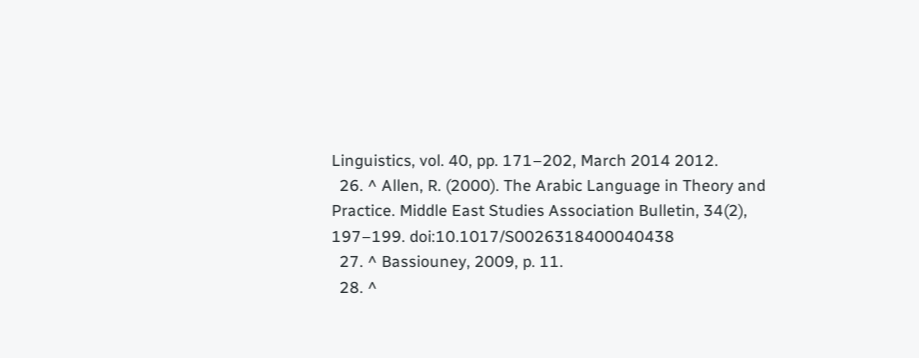Linguistics, vol. 40, pp. 171–202, March 2014 2012.
  26. ^ Allen, R. (2000). The Arabic Language in Theory and Practice. Middle East Studies Association Bulletin, 34(2), 197–199. doi:10.1017/S0026318400040438
  27. ^ Bassiouney, 2009, p. 11.
  28. ^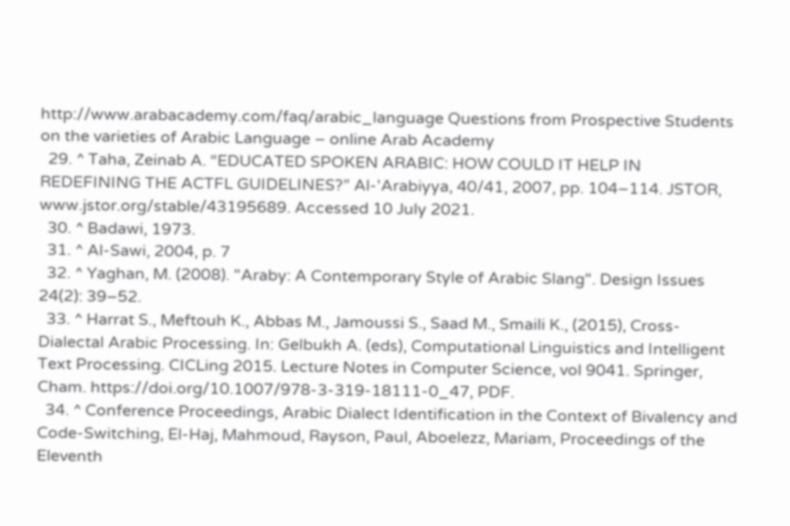http://www.arabacademy.com/faq/arabic_language Questions from Prospective Students on the varieties of Arabic Language – online Arab Academy
  29. ^ Taha, Zeinab A. “EDUCATED SPOKEN ARABIC: HOW COULD IT HELP IN REDEFINING THE ACTFL GUIDELINES?” Al-'Arabiyya, 40/41, 2007, pp. 104–114. JSTOR, www.jstor.org/stable/43195689. Accessed 10 July 2021.
  30. ^ Badawi, 1973.
  31. ^ Al-Sawi, 2004, p. 7
  32. ^ Yaghan, M. (2008). "Araby: A Contemporary Style of Arabic Slang". Design Issues 24(2): 39–52.
  33. ^ Harrat S., Meftouh K., Abbas M., Jamoussi S., Saad M., Smaili K., (2015), Cross-Dialectal Arabic Processing. In: Gelbukh A. (eds), Computational Linguistics and Intelligent Text Processing. CICLing 2015. Lecture Notes in Computer Science, vol 9041. Springer, Cham. https://doi.org/10.1007/978-3-319-18111-0_47, PDF.
  34. ^ Conference Proceedings, Arabic Dialect Identification in the Context of Bivalency and Code-Switching, El-Haj, Mahmoud, Rayson, Paul, Aboelezz, Mariam, Proceedings of the Eleventh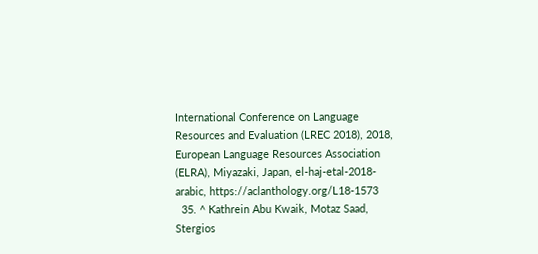International Conference on Language Resources and Evaluation (LREC 2018), 2018, European Language Resources Association (ELRA), Miyazaki, Japan, el-haj-etal-2018-arabic, https://aclanthology.org/L18-1573
  35. ^ Kathrein Abu Kwaik, Motaz Saad, Stergios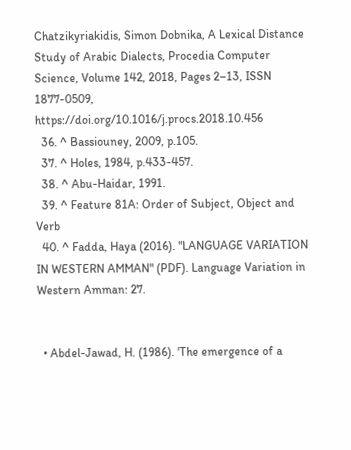Chatzikyriakidis, Simon Dobnika, A Lexical Distance Study of Arabic Dialects, Procedia Computer Science, Volume 142, 2018, Pages 2–13, ISSN 1877-0509, https://doi.org/10.1016/j.procs.2018.10.456
  36. ^ Bassiouney, 2009, p.105.
  37. ^ Holes, 1984, p.433-457.
  38. ^ Abu-Haidar, 1991.
  39. ^ Feature 81A: Order of Subject, Object and Verb
  40. ^ Fadda, Haya (2016). "LANGUAGE VARIATION IN WESTERN AMMAN" (PDF). Language Variation in Western Amman: 27.


  • Abdel-Jawad, H. (1986). 'The emergence of a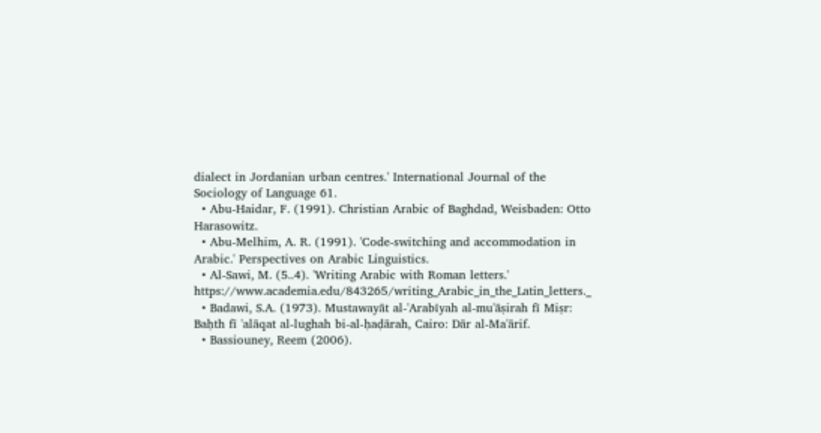dialect in Jordanian urban centres.' International Journal of the Sociology of Language 61.
  • Abu-Haidar, F. (1991). Christian Arabic of Baghdad, Weisbaden: Otto Harasowitz.
  • Abu-Melhim, A. R. (1991). 'Code-switching and accommodation in Arabic.' Perspectives on Arabic Linguistics.
  • Al-Sawi, M. (5..4). 'Writing Arabic with Roman letters.' https://www.academia.edu/843265/writing_Arabic_in_the_Latin_letters._
  • Badawi, S.A. (1973). Mustawayāt al-'Arabīyah al-mu'āṣirah fī Miṣr: Baḥth fī 'alāqat al-lughah bi-al-ḥaḍārah, Cairo: Dār al-Ma'ārif.
  • Bassiouney, Reem (2006).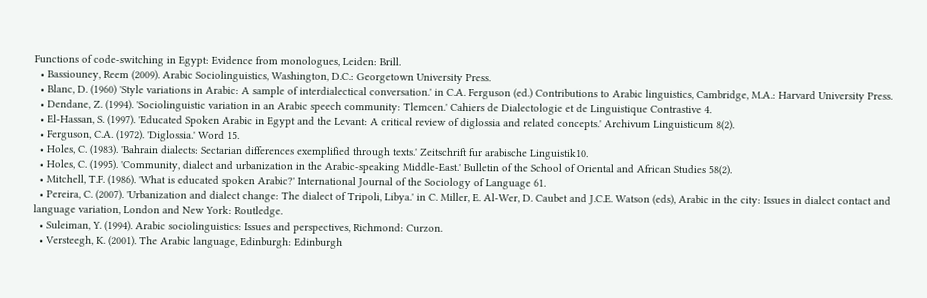Functions of code-switching in Egypt: Evidence from monologues, Leiden: Brill.
  • Bassiouney, Reem (2009). Arabic Sociolinguistics, Washington, D.C.: Georgetown University Press.
  • Blanc, D. (1960) 'Style variations in Arabic: A sample of interdialectical conversation.' in C.A. Ferguson (ed.) Contributions to Arabic linguistics, Cambridge, M.A.: Harvard University Press.
  • Dendane, Z. (1994). 'Sociolinguistic variation in an Arabic speech community: Tlemcen.' Cahiers de Dialectologie et de Linguistique Contrastive 4.
  • El-Hassan, S. (1997). 'Educated Spoken Arabic in Egypt and the Levant: A critical review of diglossia and related concepts.' Archivum Linguisticum 8(2).
  • Ferguson, C.A. (1972). 'Diglossia.' Word 15.
  • Holes, C. (1983). 'Bahrain dialects: Sectarian differences exemplified through texts.' Zeitschrift fur arabische Linguistik10.
  • Holes, C. (1995). 'Community, dialect and urbanization in the Arabic-speaking Middle-East.' Bulletin of the School of Oriental and African Studies 58(2).
  • Mitchell, T.F. (1986). 'What is educated spoken Arabic?' International Journal of the Sociology of Language 61.
  • Pereira, C. (2007). 'Urbanization and dialect change: The dialect of Tripoli, Libya.' in C. Miller, E. Al-Wer, D. Caubet and J.C.E. Watson (eds), Arabic in the city: Issues in dialect contact and language variation, London and New York: Routledge.
  • Suleiman, Y. (1994). Arabic sociolinguistics: Issues and perspectives, Richmond: Curzon.
  • Versteegh, K. (2001). The Arabic language, Edinburgh: Edinburgh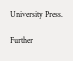University Press.

Further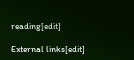reading[edit]

External links[edit]